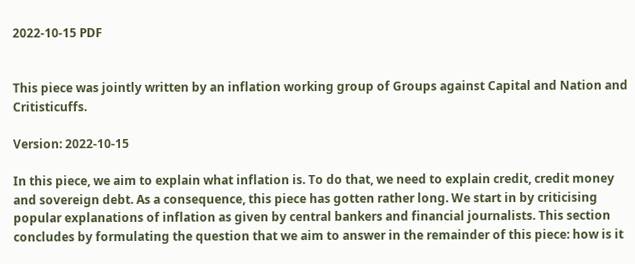2022-10-15 PDF


This piece was jointly written by an inflation working group of Groups against Capital and Nation and Critisticuffs.

Version: 2022-10-15

In this piece, we aim to explain what inflation is. To do that, we need to explain credit, credit money and sovereign debt. As a consequence, this piece has gotten rather long. We start in by criticising popular explanations of inflation as given by central bankers and financial journalists. This section concludes by formulating the question that we aim to answer in the remainder of this piece: how is it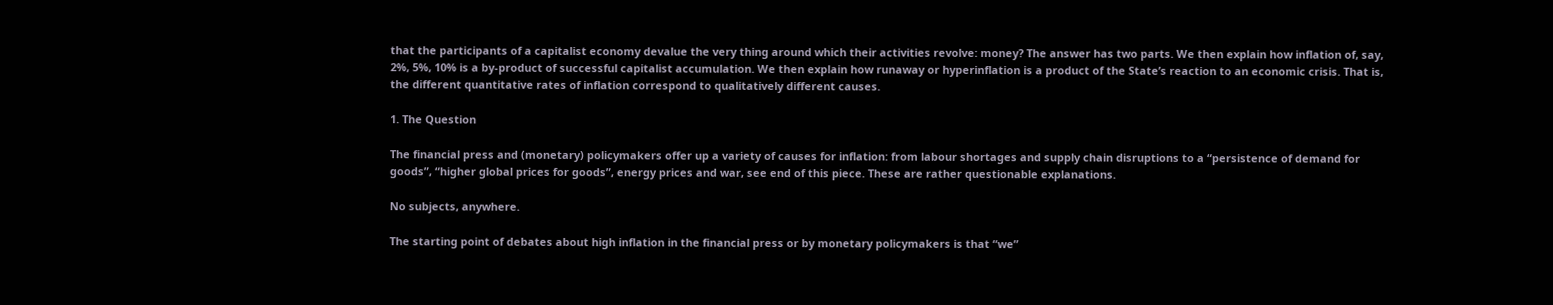that the participants of a capitalist economy devalue the very thing around which their activities revolve: money? The answer has two parts. We then explain how inflation of, say, 2%, 5%, 10% is a by-product of successful capitalist accumulation. We then explain how runaway or hyperinflation is a product of the State’s reaction to an economic crisis. That is, the different quantitative rates of inflation correspond to qualitatively different causes.

1. The Question

The financial press and (monetary) policymakers offer up a variety of causes for inflation: from labour shortages and supply chain disruptions to a “persistence of demand for goods”, “higher global prices for goods”, energy prices and war, see end of this piece. These are rather questionable explanations.

No subjects, anywhere.

The starting point of debates about high inflation in the financial press or by monetary policymakers is that “we”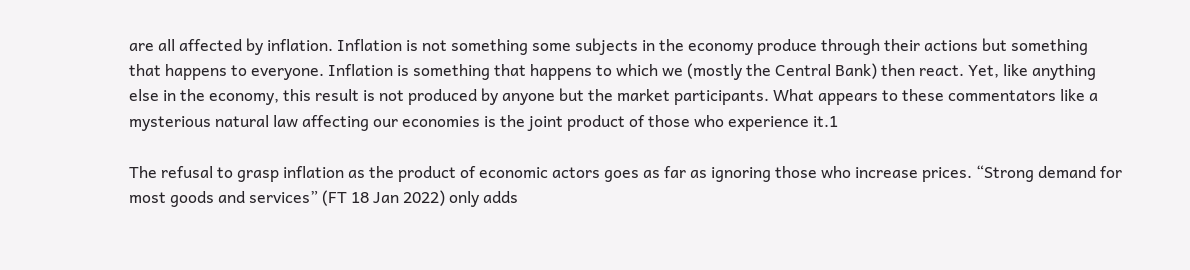are all affected by inflation. Inflation is not something some subjects in the economy produce through their actions but something that happens to everyone. Inflation is something that happens to which we (mostly the Central Bank) then react. Yet, like anything else in the economy, this result is not produced by anyone but the market participants. What appears to these commentators like a mysterious natural law affecting our economies is the joint product of those who experience it.1

The refusal to grasp inflation as the product of economic actors goes as far as ignoring those who increase prices. “Strong demand for most goods and services” (FT 18 Jan 2022) only adds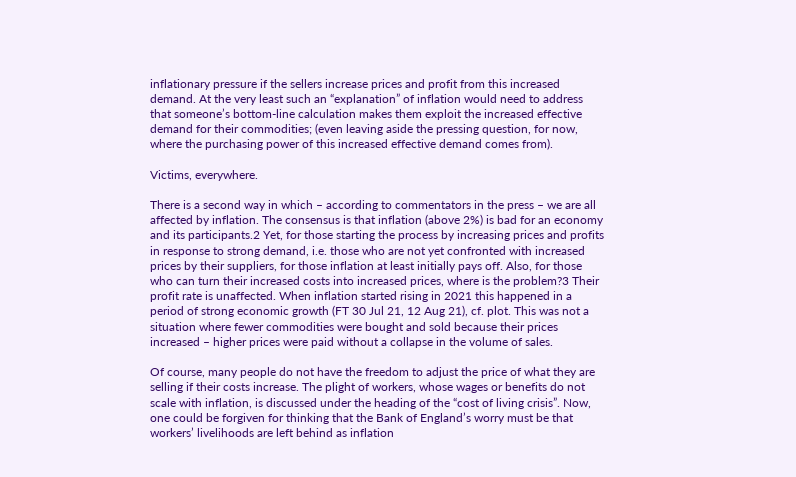inflationary pressure if the sellers increase prices and profit from this increased demand. At the very least such an “explanation” of inflation would need to address that someone’s bottom-line calculation makes them exploit the increased effective demand for their commodities; (even leaving aside the pressing question, for now, where the purchasing power of this increased effective demand comes from).

Victims, everywhere.

There is a second way in which – according to commentators in the press – we are all affected by inflation. The consensus is that inflation (above 2%) is bad for an economy and its participants.2 Yet, for those starting the process by increasing prices and profits in response to strong demand, i.e. those who are not yet confronted with increased prices by their suppliers, for those inflation at least initially pays off. Also, for those who can turn their increased costs into increased prices, where is the problem?3 Their profit rate is unaffected. When inflation started rising in 2021 this happened in a period of strong economic growth (FT 30 Jul 21, 12 Aug 21), cf. plot. This was not a situation where fewer commodities were bought and sold because their prices increased – higher prices were paid without a collapse in the volume of sales.

Of course, many people do not have the freedom to adjust the price of what they are selling if their costs increase. The plight of workers, whose wages or benefits do not scale with inflation, is discussed under the heading of the “cost of living crisis”. Now, one could be forgiven for thinking that the Bank of England’s worry must be that workers’ livelihoods are left behind as inflation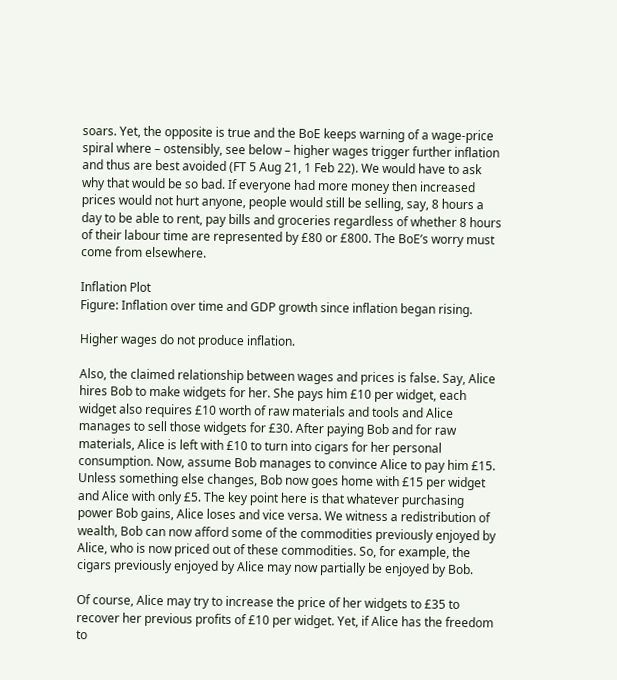soars. Yet, the opposite is true and the BoE keeps warning of a wage-price spiral where – ostensibly, see below – higher wages trigger further inflation and thus are best avoided (FT 5 Aug 21, 1 Feb 22). We would have to ask why that would be so bad. If everyone had more money then increased prices would not hurt anyone, people would still be selling, say, 8 hours a day to be able to rent, pay bills and groceries regardless of whether 8 hours of their labour time are represented by £80 or £800. The BoE’s worry must come from elsewhere.

Inflation Plot
Figure: Inflation over time and GDP growth since inflation began rising.

Higher wages do not produce inflation.

Also, the claimed relationship between wages and prices is false. Say, Alice hires Bob to make widgets for her. She pays him £10 per widget, each widget also requires £10 worth of raw materials and tools and Alice manages to sell those widgets for £30. After paying Bob and for raw materials, Alice is left with £10 to turn into cigars for her personal consumption. Now, assume Bob manages to convince Alice to pay him £15. Unless something else changes, Bob now goes home with £15 per widget and Alice with only £5. The key point here is that whatever purchasing power Bob gains, Alice loses and vice versa. We witness a redistribution of wealth, Bob can now afford some of the commodities previously enjoyed by Alice, who is now priced out of these commodities. So, for example, the cigars previously enjoyed by Alice may now partially be enjoyed by Bob.

Of course, Alice may try to increase the price of her widgets to £35 to recover her previous profits of £10 per widget. Yet, if Alice has the freedom to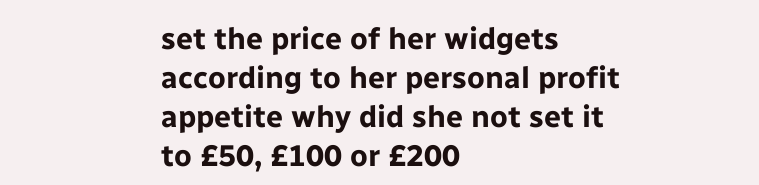set the price of her widgets according to her personal profit appetite why did she not set it to £50, £100 or £200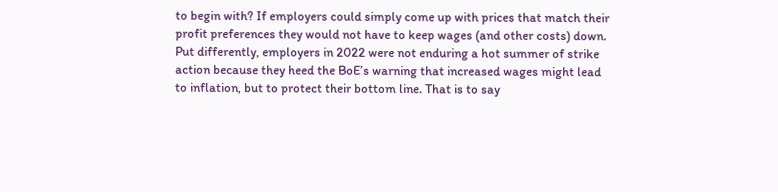to begin with? If employers could simply come up with prices that match their profit preferences they would not have to keep wages (and other costs) down. Put differently, employers in 2022 were not enduring a hot summer of strike action because they heed the BoE’s warning that increased wages might lead to inflation, but to protect their bottom line. That is to say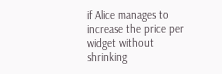if Alice manages to increase the price per widget without shrinking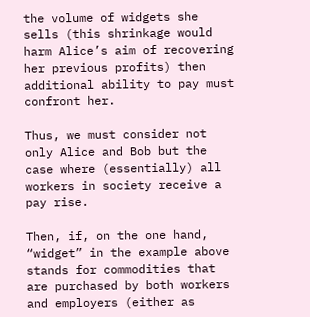the volume of widgets she sells (this shrinkage would harm Alice’s aim of recovering her previous profits) then additional ability to pay must confront her.

Thus, we must consider not only Alice and Bob but the case where (essentially) all workers in society receive a pay rise.

Then, if, on the one hand, “widget” in the example above stands for commodities that are purchased by both workers and employers (either as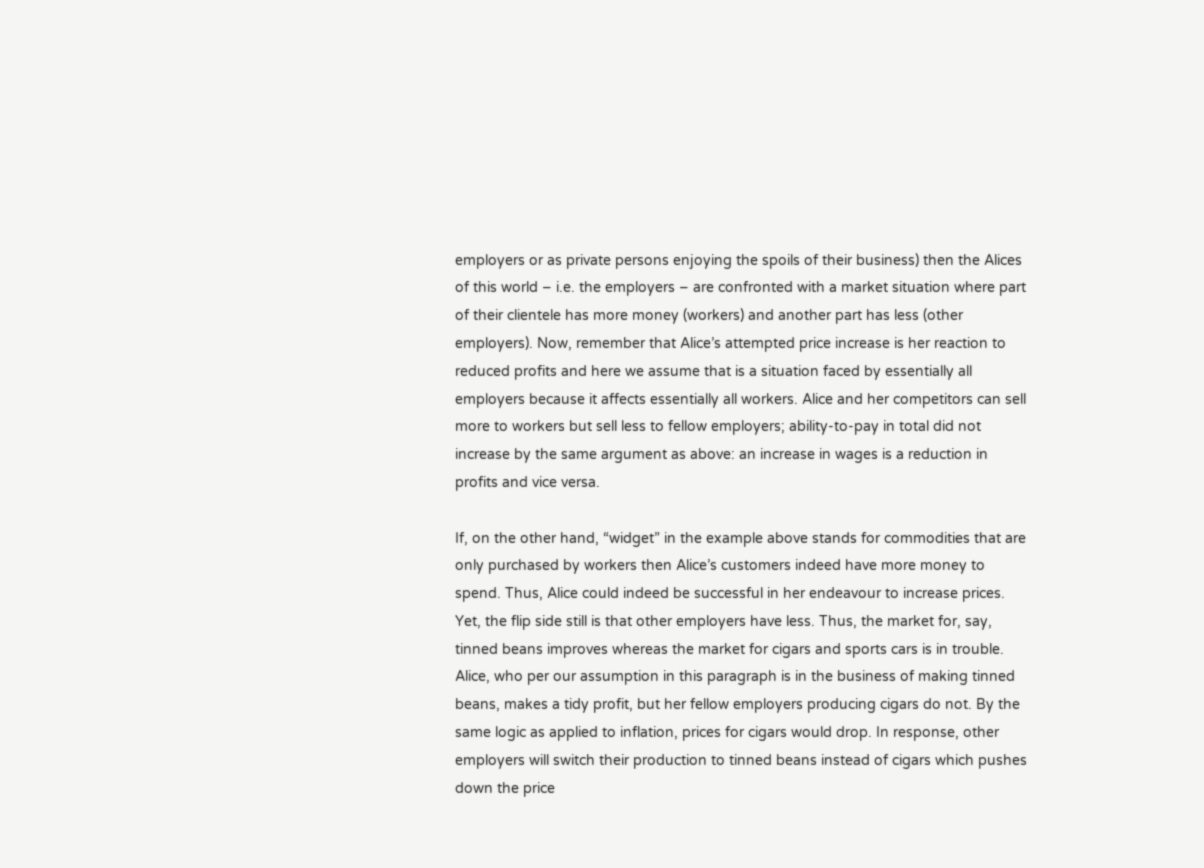employers or as private persons enjoying the spoils of their business) then the Alices of this world – i.e. the employers – are confronted with a market situation where part of their clientele has more money (workers) and another part has less (other employers). Now, remember that Alice’s attempted price increase is her reaction to reduced profits and here we assume that is a situation faced by essentially all employers because it affects essentially all workers. Alice and her competitors can sell more to workers but sell less to fellow employers; ability-to-pay in total did not increase by the same argument as above: an increase in wages is a reduction in profits and vice versa.

If, on the other hand, “widget” in the example above stands for commodities that are only purchased by workers then Alice’s customers indeed have more money to spend. Thus, Alice could indeed be successful in her endeavour to increase prices. Yet, the flip side still is that other employers have less. Thus, the market for, say, tinned beans improves whereas the market for cigars and sports cars is in trouble. Alice, who per our assumption in this paragraph is in the business of making tinned beans, makes a tidy profit, but her fellow employers producing cigars do not. By the same logic as applied to inflation, prices for cigars would drop. In response, other employers will switch their production to tinned beans instead of cigars which pushes down the price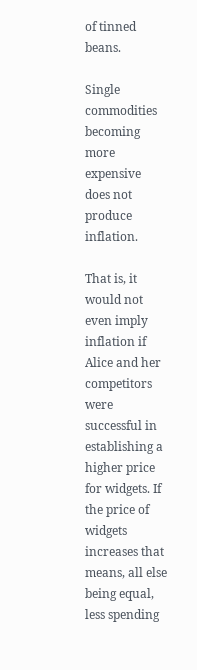of tinned beans.

Single commodities becoming more expensive does not produce inflation.

That is, it would not even imply inflation if Alice and her competitors were successful in establishing a higher price for widgets. If the price of widgets increases that means, all else being equal, less spending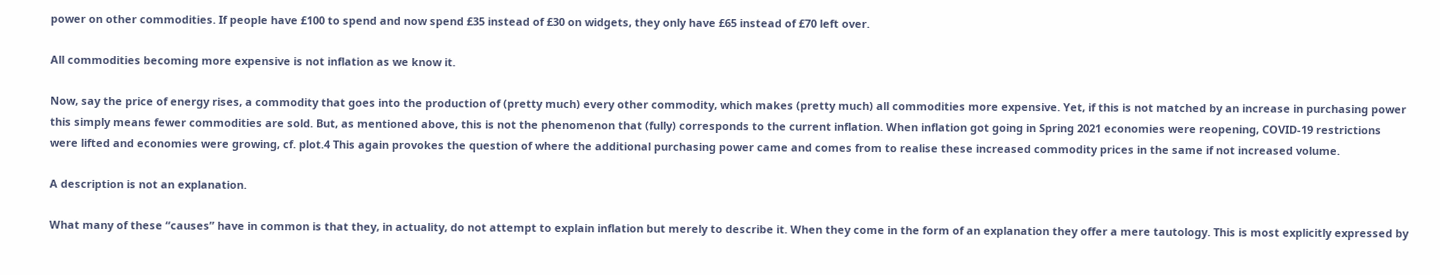power on other commodities. If people have £100 to spend and now spend £35 instead of £30 on widgets, they only have £65 instead of £70 left over.

All commodities becoming more expensive is not inflation as we know it.

Now, say the price of energy rises, a commodity that goes into the production of (pretty much) every other commodity, which makes (pretty much) all commodities more expensive. Yet, if this is not matched by an increase in purchasing power this simply means fewer commodities are sold. But, as mentioned above, this is not the phenomenon that (fully) corresponds to the current inflation. When inflation got going in Spring 2021 economies were reopening, COVID-19 restrictions were lifted and economies were growing, cf. plot.4 This again provokes the question of where the additional purchasing power came and comes from to realise these increased commodity prices in the same if not increased volume.

A description is not an explanation.

What many of these “causes” have in common is that they, in actuality, do not attempt to explain inflation but merely to describe it. When they come in the form of an explanation they offer a mere tautology. This is most explicitly expressed by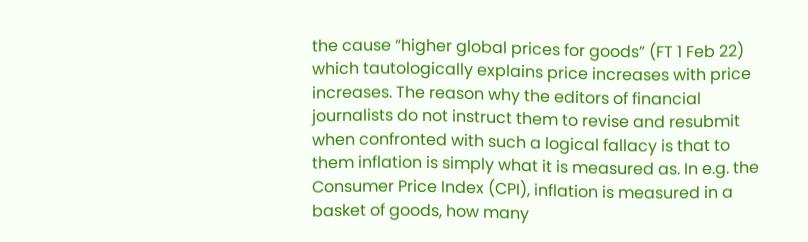the cause “higher global prices for goods” (FT 1 Feb 22) which tautologically explains price increases with price increases. The reason why the editors of financial journalists do not instruct them to revise and resubmit when confronted with such a logical fallacy is that to them inflation is simply what it is measured as. In e.g. the Consumer Price Index (CPI), inflation is measured in a basket of goods, how many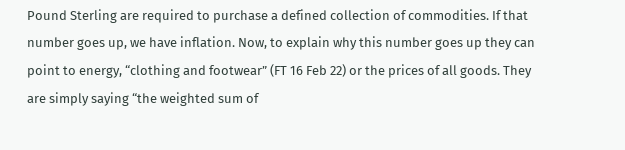Pound Sterling are required to purchase a defined collection of commodities. If that number goes up, we have inflation. Now, to explain why this number goes up they can point to energy, “clothing and footwear” (FT 16 Feb 22) or the prices of all goods. They are simply saying “the weighted sum of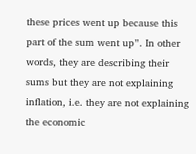these prices went up because this part of the sum went up”. In other words, they are describing their sums but they are not explaining inflation, i.e. they are not explaining the economic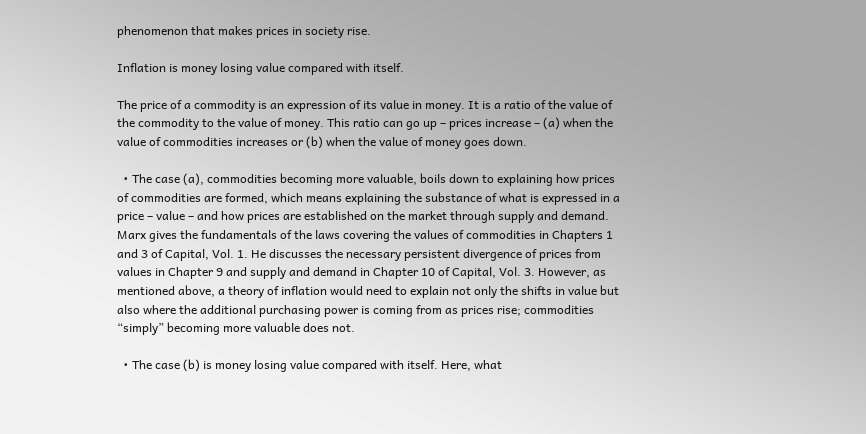phenomenon that makes prices in society rise.

Inflation is money losing value compared with itself.

The price of a commodity is an expression of its value in money. It is a ratio of the value of the commodity to the value of money. This ratio can go up – prices increase – (a) when the value of commodities increases or (b) when the value of money goes down.

  • The case (a), commodities becoming more valuable, boils down to explaining how prices of commodities are formed, which means explaining the substance of what is expressed in a price – value – and how prices are established on the market through supply and demand. Marx gives the fundamentals of the laws covering the values of commodities in Chapters 1 and 3 of Capital, Vol. 1. He discusses the necessary persistent divergence of prices from values in Chapter 9 and supply and demand in Chapter 10 of Capital, Vol. 3. However, as mentioned above, a theory of inflation would need to explain not only the shifts in value but also where the additional purchasing power is coming from as prices rise; commodities “simply” becoming more valuable does not.

  • The case (b) is money losing value compared with itself. Here, what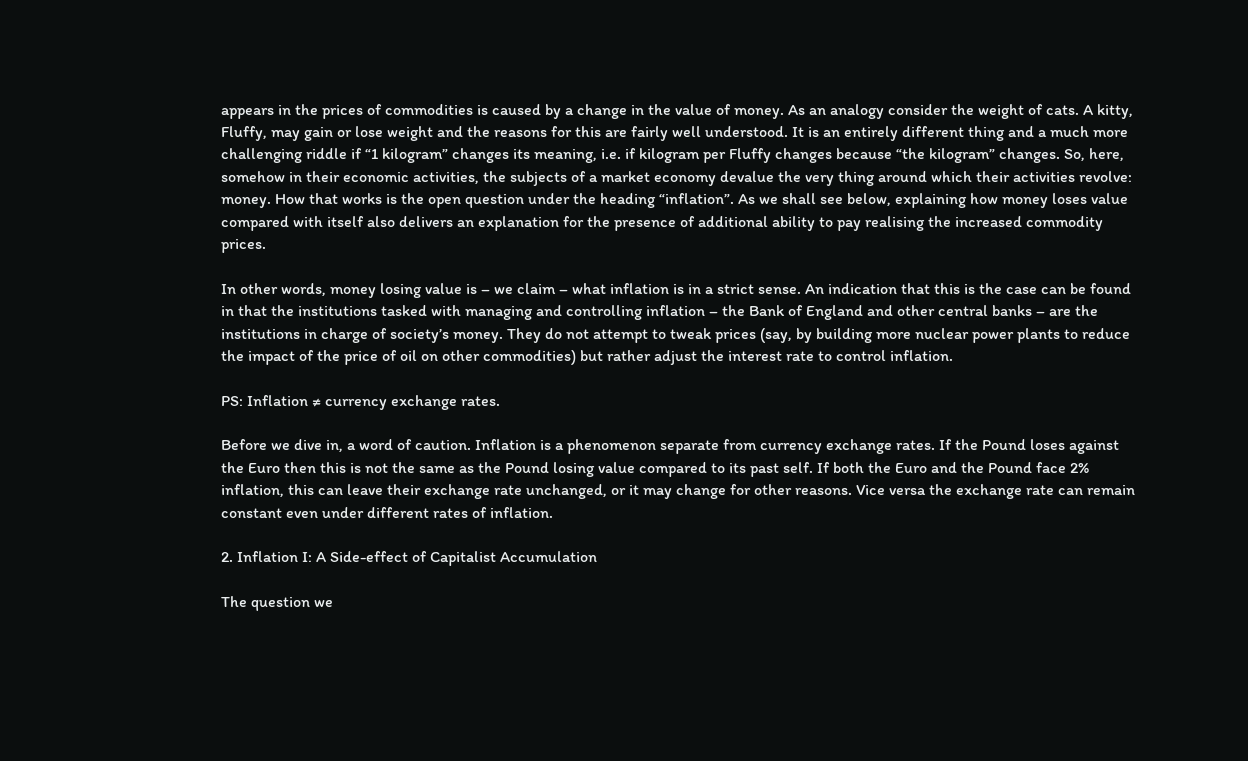appears in the prices of commodities is caused by a change in the value of money. As an analogy consider the weight of cats. A kitty, Fluffy, may gain or lose weight and the reasons for this are fairly well understood. It is an entirely different thing and a much more challenging riddle if “1 kilogram” changes its meaning, i.e. if kilogram per Fluffy changes because “the kilogram” changes. So, here, somehow in their economic activities, the subjects of a market economy devalue the very thing around which their activities revolve: money. How that works is the open question under the heading “inflation”. As we shall see below, explaining how money loses value compared with itself also delivers an explanation for the presence of additional ability to pay realising the increased commodity prices.

In other words, money losing value is – we claim – what inflation is in a strict sense. An indication that this is the case can be found in that the institutions tasked with managing and controlling inflation – the Bank of England and other central banks – are the institutions in charge of society’s money. They do not attempt to tweak prices (say, by building more nuclear power plants to reduce the impact of the price of oil on other commodities) but rather adjust the interest rate to control inflation.

PS: Inflation ≠ currency exchange rates.

Before we dive in, a word of caution. Inflation is a phenomenon separate from currency exchange rates. If the Pound loses against the Euro then this is not the same as the Pound losing value compared to its past self. If both the Euro and the Pound face 2% inflation, this can leave their exchange rate unchanged, or it may change for other reasons. Vice versa the exchange rate can remain constant even under different rates of inflation.

2. Inflation I: A Side-effect of Capitalist Accumulation

The question we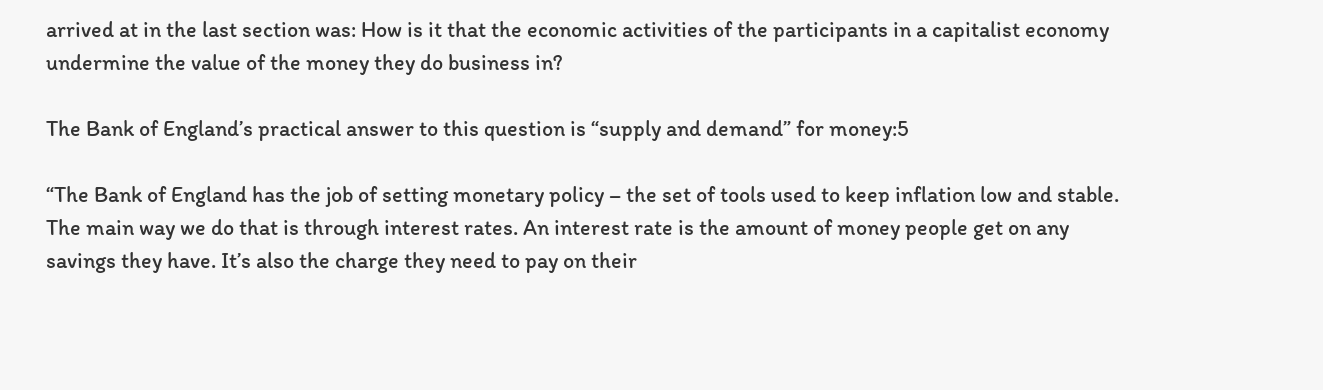arrived at in the last section was: How is it that the economic activities of the participants in a capitalist economy undermine the value of the money they do business in?

The Bank of England’s practical answer to this question is “supply and demand” for money:5

“The Bank of England has the job of setting monetary policy – the set of tools used to keep inflation low and stable. The main way we do that is through interest rates. An interest rate is the amount of money people get on any savings they have. It’s also the charge they need to pay on their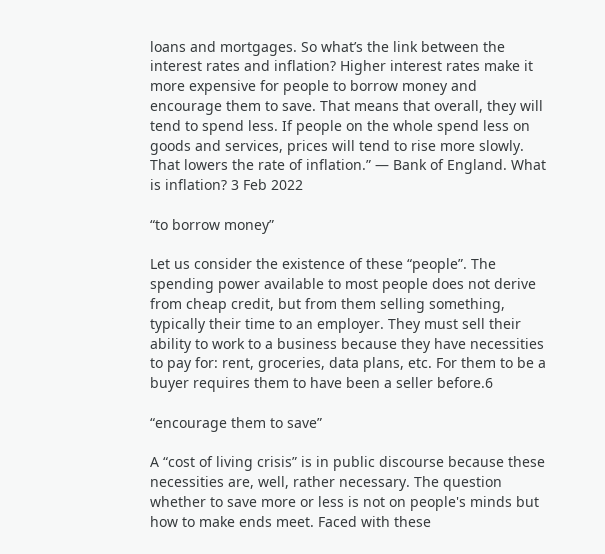loans and mortgages. So what’s the link between the interest rates and inflation? Higher interest rates make it more expensive for people to borrow money and encourage them to save. That means that overall, they will tend to spend less. If people on the whole spend less on goods and services, prices will tend to rise more slowly. That lowers the rate of inflation.” — Bank of England. What is inflation? 3 Feb 2022

“to borrow money”

Let us consider the existence of these “people”. The spending power available to most people does not derive from cheap credit, but from them selling something, typically their time to an employer. They must sell their ability to work to a business because they have necessities to pay for: rent, groceries, data plans, etc. For them to be a buyer requires them to have been a seller before.6

“encourage them to save”

A “cost of living crisis” is in public discourse because these necessities are, well, rather necessary. The question whether to save more or less is not on people's minds but how to make ends meet. Faced with these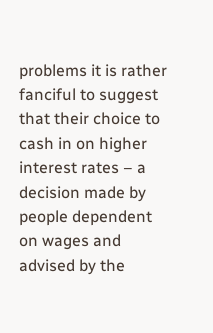problems it is rather fanciful to suggest that their choice to cash in on higher interest rates – a decision made by people dependent on wages and advised by the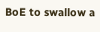BoE to swallow a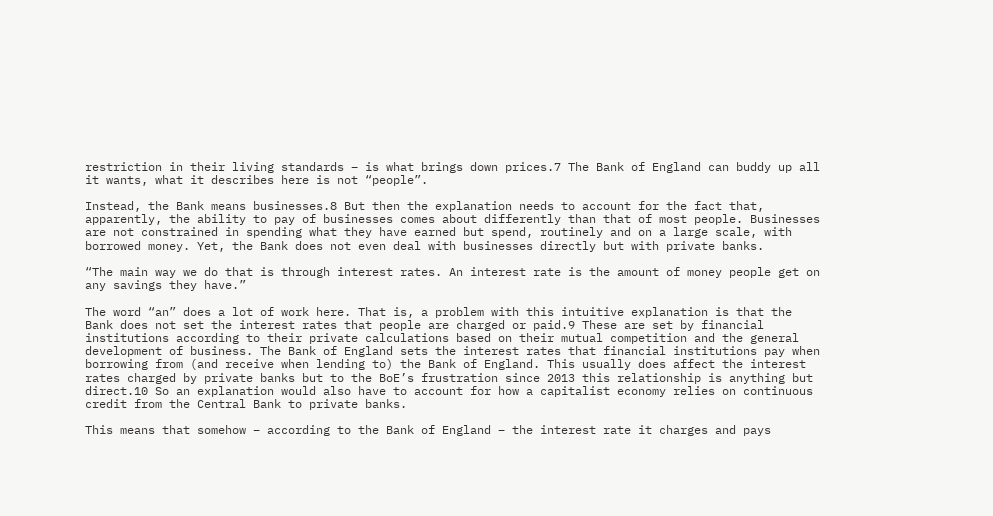restriction in their living standards – is what brings down prices.7 The Bank of England can buddy up all it wants, what it describes here is not “people”.

Instead, the Bank means businesses.8 But then the explanation needs to account for the fact that, apparently, the ability to pay of businesses comes about differently than that of most people. Businesses are not constrained in spending what they have earned but spend, routinely and on a large scale, with borrowed money. Yet, the Bank does not even deal with businesses directly but with private banks.

“The main way we do that is through interest rates. An interest rate is the amount of money people get on any savings they have.”

The word “an” does a lot of work here. That is, a problem with this intuitive explanation is that the Bank does not set the interest rates that people are charged or paid.9 These are set by financial institutions according to their private calculations based on their mutual competition and the general development of business. The Bank of England sets the interest rates that financial institutions pay when borrowing from (and receive when lending to) the Bank of England. This usually does affect the interest rates charged by private banks but to the BoE’s frustration since 2013 this relationship is anything but direct.10 So an explanation would also have to account for how a capitalist economy relies on continuous credit from the Central Bank to private banks.

This means that somehow – according to the Bank of England – the interest rate it charges and pays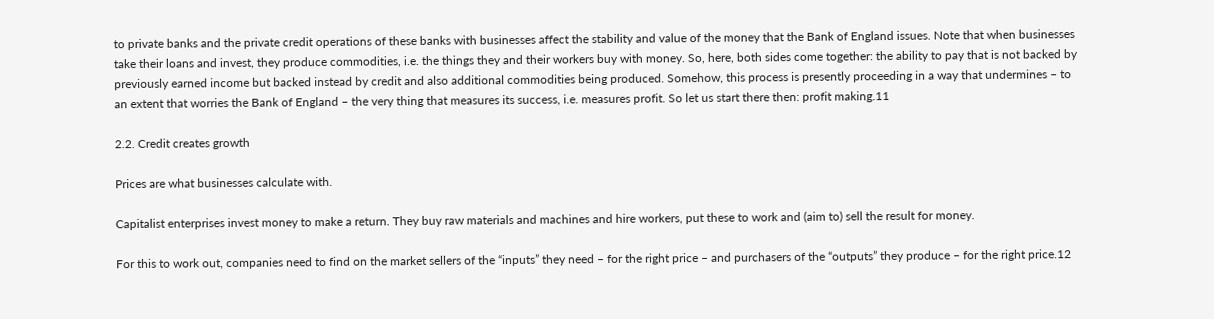to private banks and the private credit operations of these banks with businesses affect the stability and value of the money that the Bank of England issues. Note that when businesses take their loans and invest, they produce commodities, i.e. the things they and their workers buy with money. So, here, both sides come together: the ability to pay that is not backed by previously earned income but backed instead by credit and also additional commodities being produced. Somehow, this process is presently proceeding in a way that undermines – to an extent that worries the Bank of England – the very thing that measures its success, i.e. measures profit. So let us start there then: profit making.11

2.2. Credit creates growth

Prices are what businesses calculate with.

Capitalist enterprises invest money to make a return. They buy raw materials and machines and hire workers, put these to work and (aim to) sell the result for money.

For this to work out, companies need to find on the market sellers of the “inputs” they need – for the right price – and purchasers of the “outputs” they produce – for the right price.12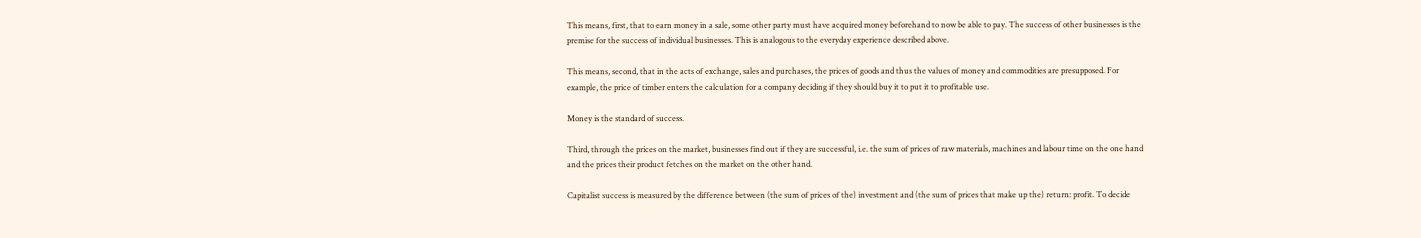This means, first, that to earn money in a sale, some other party must have acquired money beforehand to now be able to pay. The success of other businesses is the premise for the success of individual businesses. This is analogous to the everyday experience described above.

This means, second, that in the acts of exchange, sales and purchases, the prices of goods and thus the values of money and commodities are presupposed. For example, the price of timber enters the calculation for a company deciding if they should buy it to put it to profitable use.

Money is the standard of success.

Third, through the prices on the market, businesses find out if they are successful, i.e. the sum of prices of raw materials, machines and labour time on the one hand and the prices their product fetches on the market on the other hand.

Capitalist success is measured by the difference between (the sum of prices of the) investment and (the sum of prices that make up the) return: profit. To decide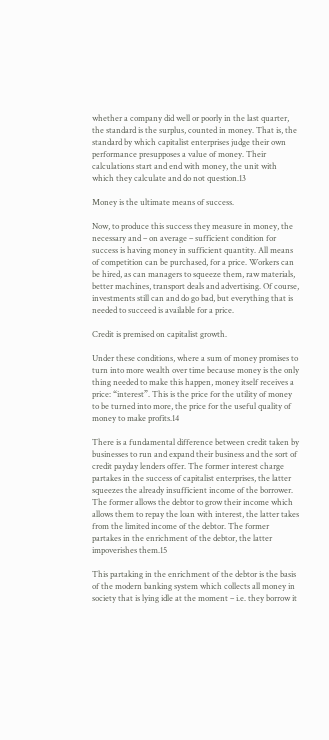whether a company did well or poorly in the last quarter, the standard is the surplus, counted in money. That is, the standard by which capitalist enterprises judge their own performance presupposes a value of money. Their calculations start and end with money, the unit with which they calculate and do not question.13

Money is the ultimate means of success.

Now, to produce this success they measure in money, the necessary and – on average – sufficient condition for success is having money in sufficient quantity. All means of competition can be purchased, for a price. Workers can be hired, as can managers to squeeze them, raw materials, better machines, transport deals and advertising. Of course, investments still can and do go bad, but everything that is needed to succeed is available for a price.

Credit is premised on capitalist growth.

Under these conditions, where a sum of money promises to turn into more wealth over time because money is the only thing needed to make this happen, money itself receives a price: “interest”. This is the price for the utility of money to be turned into more, the price for the useful quality of money to make profits.14

There is a fundamental difference between credit taken by businesses to run and expand their business and the sort of credit payday lenders offer. The former interest charge partakes in the success of capitalist enterprises, the latter squeezes the already insufficient income of the borrower. The former allows the debtor to grow their income which allows them to repay the loan with interest, the latter takes from the limited income of the debtor. The former partakes in the enrichment of the debtor, the latter impoverishes them.15

This partaking in the enrichment of the debtor is the basis of the modern banking system which collects all money in society that is lying idle at the moment – i.e. they borrow it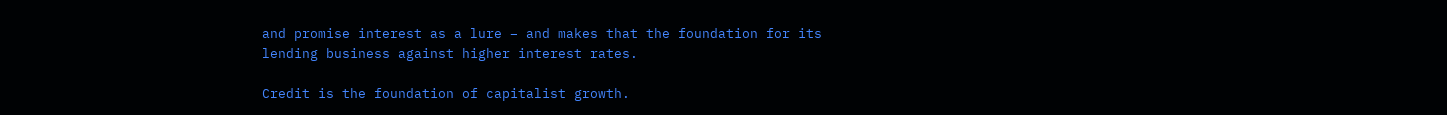and promise interest as a lure – and makes that the foundation for its lending business against higher interest rates.

Credit is the foundation of capitalist growth.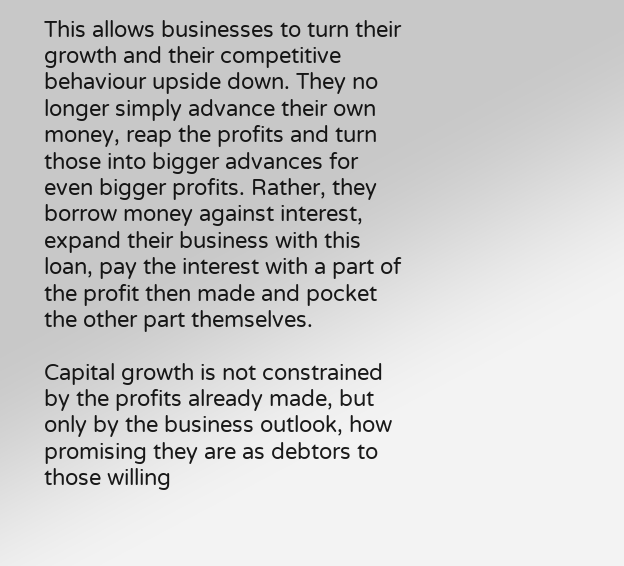This allows businesses to turn their growth and their competitive behaviour upside down. They no longer simply advance their own money, reap the profits and turn those into bigger advances for even bigger profits. Rather, they borrow money against interest, expand their business with this loan, pay the interest with a part of the profit then made and pocket the other part themselves.

Capital growth is not constrained by the profits already made, but only by the business outlook, how promising they are as debtors to those willing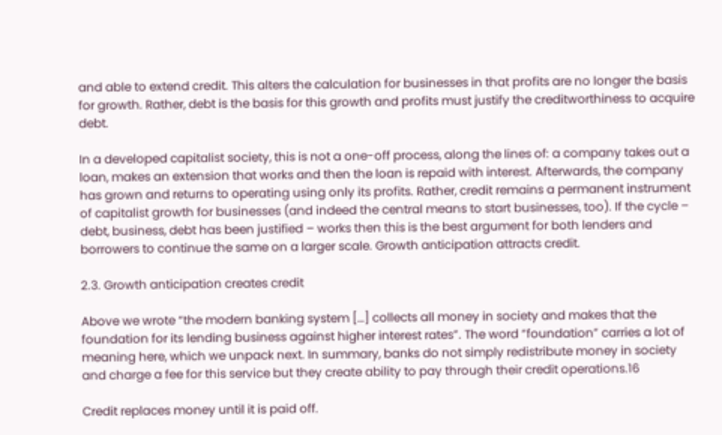and able to extend credit. This alters the calculation for businesses in that profits are no longer the basis for growth. Rather, debt is the basis for this growth and profits must justify the creditworthiness to acquire debt.

In a developed capitalist society, this is not a one-off process, along the lines of: a company takes out a loan, makes an extension that works and then the loan is repaid with interest. Afterwards, the company has grown and returns to operating using only its profits. Rather, credit remains a permanent instrument of capitalist growth for businesses (and indeed the central means to start businesses, too). If the cycle – debt, business, debt has been justified – works then this is the best argument for both lenders and borrowers to continue the same on a larger scale. Growth anticipation attracts credit.

2.3. Growth anticipation creates credit

Above we wrote “the modern banking system […] collects all money in society and makes that the foundation for its lending business against higher interest rates”. The word “foundation” carries a lot of meaning here, which we unpack next. In summary, banks do not simply redistribute money in society and charge a fee for this service but they create ability to pay through their credit operations.16

Credit replaces money until it is paid off.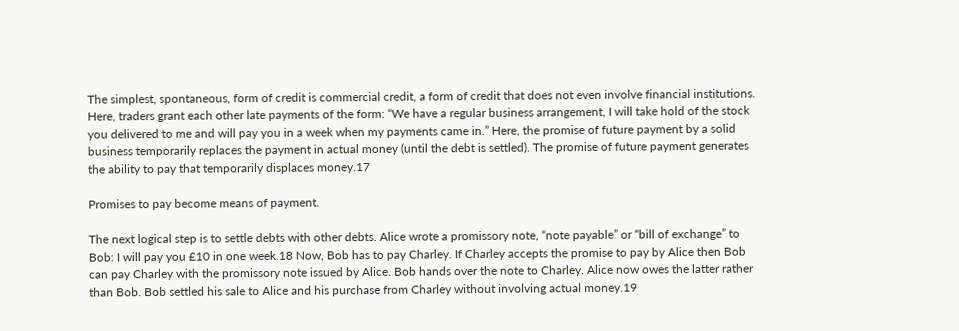The simplest, spontaneous, form of credit is commercial credit, a form of credit that does not even involve financial institutions. Here, traders grant each other late payments of the form: “We have a regular business arrangement, I will take hold of the stock you delivered to me and will pay you in a week when my payments came in.” Here, the promise of future payment by a solid business temporarily replaces the payment in actual money (until the debt is settled). The promise of future payment generates the ability to pay that temporarily displaces money.17

Promises to pay become means of payment.

The next logical step is to settle debts with other debts. Alice wrote a promissory note, “note payable” or “bill of exchange” to Bob: I will pay you £10 in one week.18 Now, Bob has to pay Charley. If Charley accepts the promise to pay by Alice then Bob can pay Charley with the promissory note issued by Alice. Bob hands over the note to Charley. Alice now owes the latter rather than Bob. Bob settled his sale to Alice and his purchase from Charley without involving actual money.19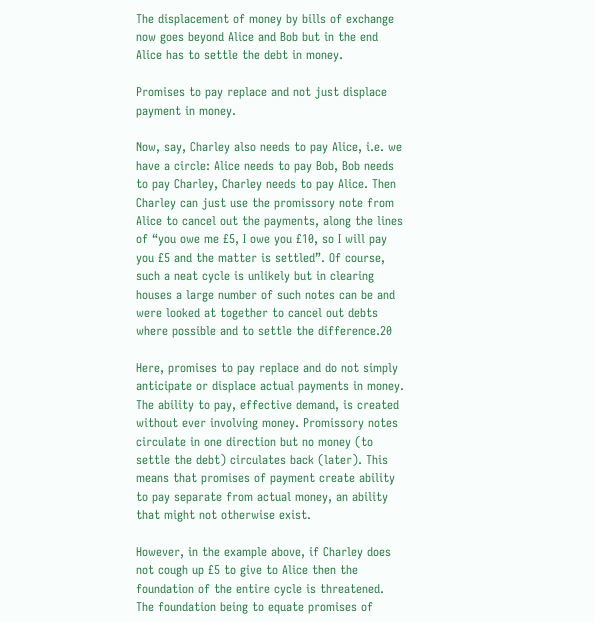The displacement of money by bills of exchange now goes beyond Alice and Bob but in the end Alice has to settle the debt in money.

Promises to pay replace and not just displace payment in money.

Now, say, Charley also needs to pay Alice, i.e. we have a circle: Alice needs to pay Bob, Bob needs to pay Charley, Charley needs to pay Alice. Then Charley can just use the promissory note from Alice to cancel out the payments, along the lines of “you owe me £5, I owe you £10, so I will pay you £5 and the matter is settled”. Of course, such a neat cycle is unlikely but in clearing houses a large number of such notes can be and were looked at together to cancel out debts where possible and to settle the difference.20

Here, promises to pay replace and do not simply anticipate or displace actual payments in money. The ability to pay, effective demand, is created without ever involving money. Promissory notes circulate in one direction but no money (to settle the debt) circulates back (later). This means that promises of payment create ability to pay separate from actual money, an ability that might not otherwise exist.

However, in the example above, if Charley does not cough up £5 to give to Alice then the foundation of the entire cycle is threatened. The foundation being to equate promises of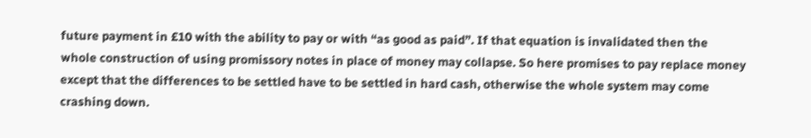future payment in £10 with the ability to pay or with “as good as paid”. If that equation is invalidated then the whole construction of using promissory notes in place of money may collapse. So here promises to pay replace money except that the differences to be settled have to be settled in hard cash, otherwise the whole system may come crashing down.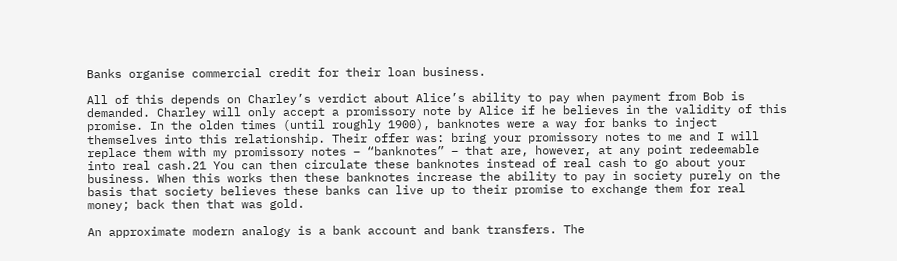Banks organise commercial credit for their loan business.

All of this depends on Charley’s verdict about Alice’s ability to pay when payment from Bob is demanded. Charley will only accept a promissory note by Alice if he believes in the validity of this promise. In the olden times (until roughly 1900), banknotes were a way for banks to inject themselves into this relationship. Their offer was: bring your promissory notes to me and I will replace them with my promissory notes – “banknotes” – that are, however, at any point redeemable into real cash.21 You can then circulate these banknotes instead of real cash to go about your business. When this works then these banknotes increase the ability to pay in society purely on the basis that society believes these banks can live up to their promise to exchange them for real money; back then that was gold.

An approximate modern analogy is a bank account and bank transfers. The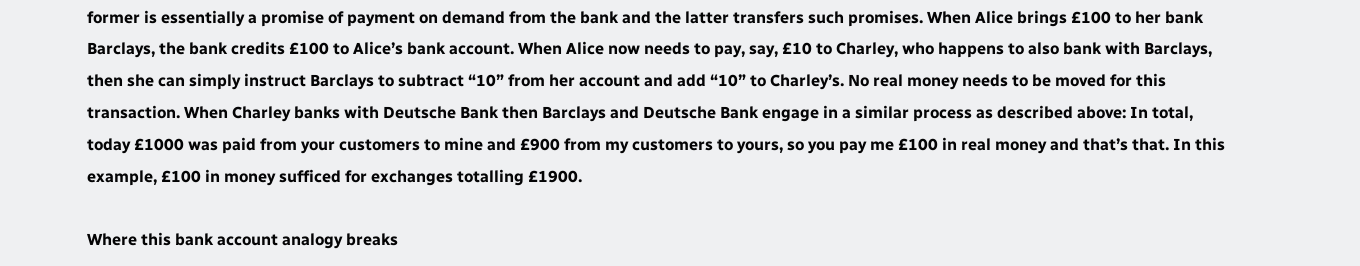former is essentially a promise of payment on demand from the bank and the latter transfers such promises. When Alice brings £100 to her bank Barclays, the bank credits £100 to Alice’s bank account. When Alice now needs to pay, say, £10 to Charley, who happens to also bank with Barclays, then she can simply instruct Barclays to subtract “10” from her account and add “10” to Charley’s. No real money needs to be moved for this transaction. When Charley banks with Deutsche Bank then Barclays and Deutsche Bank engage in a similar process as described above: In total, today £1000 was paid from your customers to mine and £900 from my customers to yours, so you pay me £100 in real money and that’s that. In this example, £100 in money sufficed for exchanges totalling £1900.

Where this bank account analogy breaks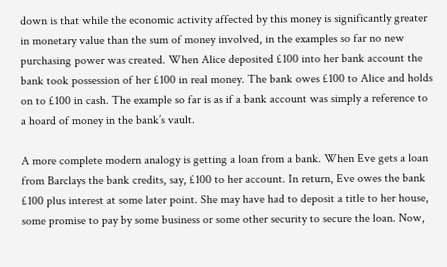down is that while the economic activity affected by this money is significantly greater in monetary value than the sum of money involved, in the examples so far no new purchasing power was created. When Alice deposited £100 into her bank account the bank took possession of her £100 in real money. The bank owes £100 to Alice and holds on to £100 in cash. The example so far is as if a bank account was simply a reference to a hoard of money in the bank’s vault.

A more complete modern analogy is getting a loan from a bank. When Eve gets a loan from Barclays the bank credits, say, £100 to her account. In return, Eve owes the bank £100 plus interest at some later point. She may have had to deposit a title to her house, some promise to pay by some business or some other security to secure the loan. Now,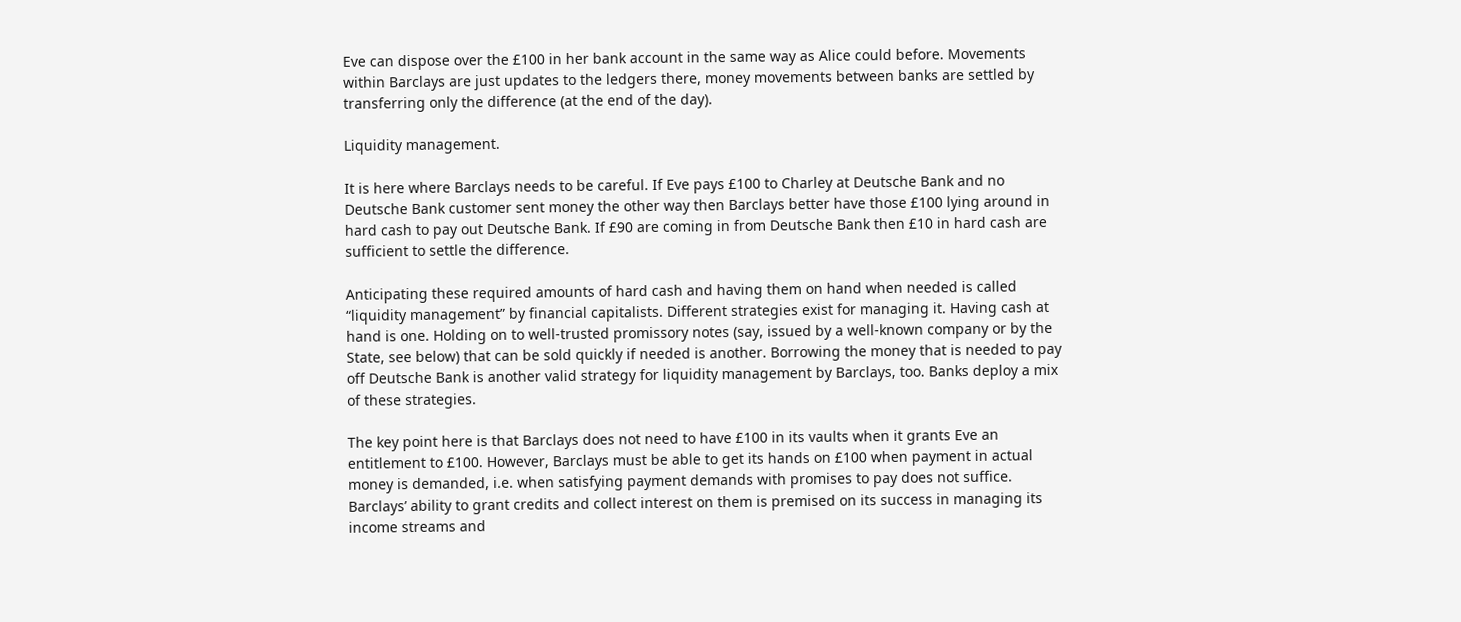Eve can dispose over the £100 in her bank account in the same way as Alice could before. Movements within Barclays are just updates to the ledgers there, money movements between banks are settled by transferring only the difference (at the end of the day).

Liquidity management.

It is here where Barclays needs to be careful. If Eve pays £100 to Charley at Deutsche Bank and no Deutsche Bank customer sent money the other way then Barclays better have those £100 lying around in hard cash to pay out Deutsche Bank. If £90 are coming in from Deutsche Bank then £10 in hard cash are sufficient to settle the difference.

Anticipating these required amounts of hard cash and having them on hand when needed is called “liquidity management” by financial capitalists. Different strategies exist for managing it. Having cash at hand is one. Holding on to well-trusted promissory notes (say, issued by a well-known company or by the State, see below) that can be sold quickly if needed is another. Borrowing the money that is needed to pay off Deutsche Bank is another valid strategy for liquidity management by Barclays, too. Banks deploy a mix of these strategies.

The key point here is that Barclays does not need to have £100 in its vaults when it grants Eve an entitlement to £100. However, Barclays must be able to get its hands on £100 when payment in actual money is demanded, i.e. when satisfying payment demands with promises to pay does not suffice. Barclays’ ability to grant credits and collect interest on them is premised on its success in managing its income streams and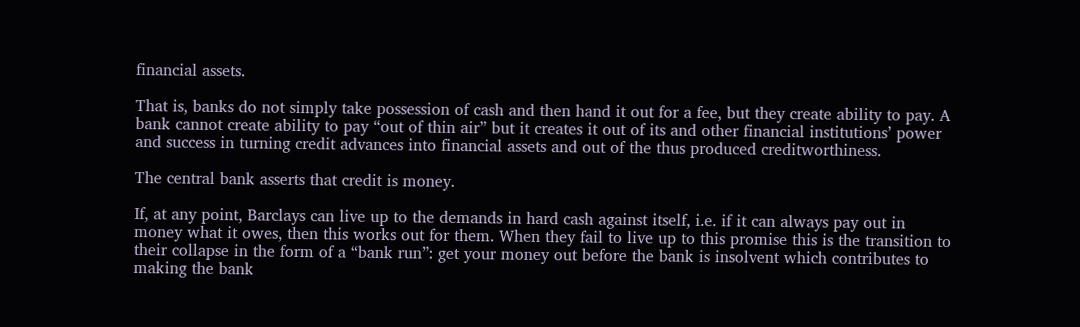financial assets.

That is, banks do not simply take possession of cash and then hand it out for a fee, but they create ability to pay. A bank cannot create ability to pay “out of thin air” but it creates it out of its and other financial institutions’ power and success in turning credit advances into financial assets and out of the thus produced creditworthiness.

The central bank asserts that credit is money.

If, at any point, Barclays can live up to the demands in hard cash against itself, i.e. if it can always pay out in money what it owes, then this works out for them. When they fail to live up to this promise this is the transition to their collapse in the form of a “bank run”: get your money out before the bank is insolvent which contributes to making the bank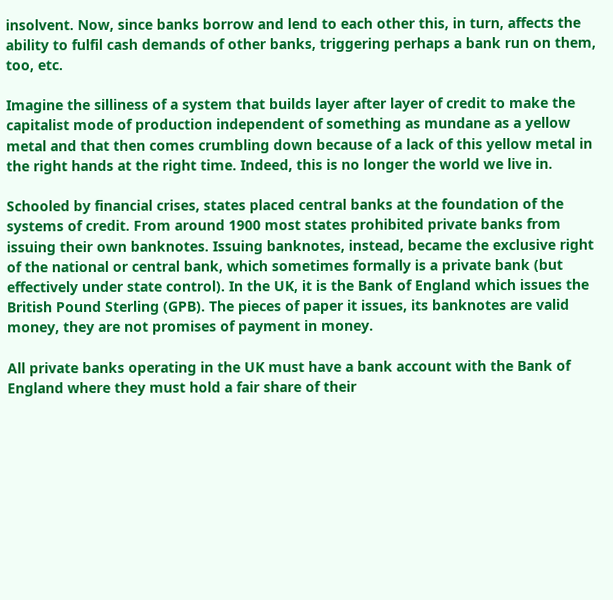insolvent. Now, since banks borrow and lend to each other this, in turn, affects the ability to fulfil cash demands of other banks, triggering perhaps a bank run on them, too, etc.

Imagine the silliness of a system that builds layer after layer of credit to make the capitalist mode of production independent of something as mundane as a yellow metal and that then comes crumbling down because of a lack of this yellow metal in the right hands at the right time. Indeed, this is no longer the world we live in.

Schooled by financial crises, states placed central banks at the foundation of the systems of credit. From around 1900 most states prohibited private banks from issuing their own banknotes. Issuing banknotes, instead, became the exclusive right of the national or central bank, which sometimes formally is a private bank (but effectively under state control). In the UK, it is the Bank of England which issues the British Pound Sterling (GPB). The pieces of paper it issues, its banknotes are valid money, they are not promises of payment in money.

All private banks operating in the UK must have a bank account with the Bank of England where they must hold a fair share of their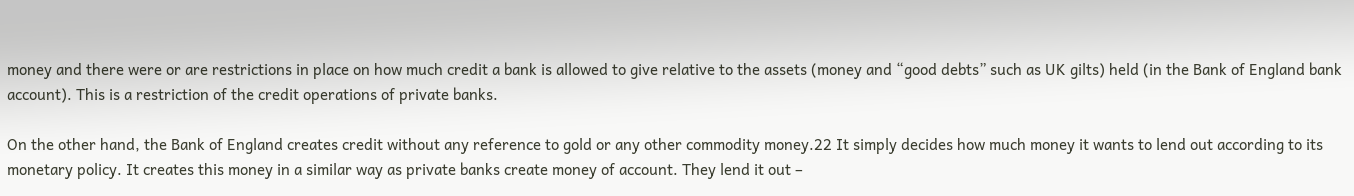money and there were or are restrictions in place on how much credit a bank is allowed to give relative to the assets (money and “good debts” such as UK gilts) held (in the Bank of England bank account). This is a restriction of the credit operations of private banks.

On the other hand, the Bank of England creates credit without any reference to gold or any other commodity money.22 It simply decides how much money it wants to lend out according to its monetary policy. It creates this money in a similar way as private banks create money of account. They lend it out –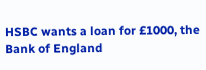HSBC wants a loan for £1000, the Bank of England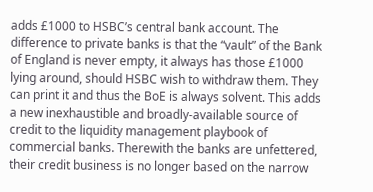adds £1000 to HSBC’s central bank account. The difference to private banks is that the “vault” of the Bank of England is never empty, it always has those £1000 lying around, should HSBC wish to withdraw them. They can print it and thus the BoE is always solvent. This adds a new inexhaustible and broadly-available source of credit to the liquidity management playbook of commercial banks. Therewith the banks are unfettered, their credit business is no longer based on the narrow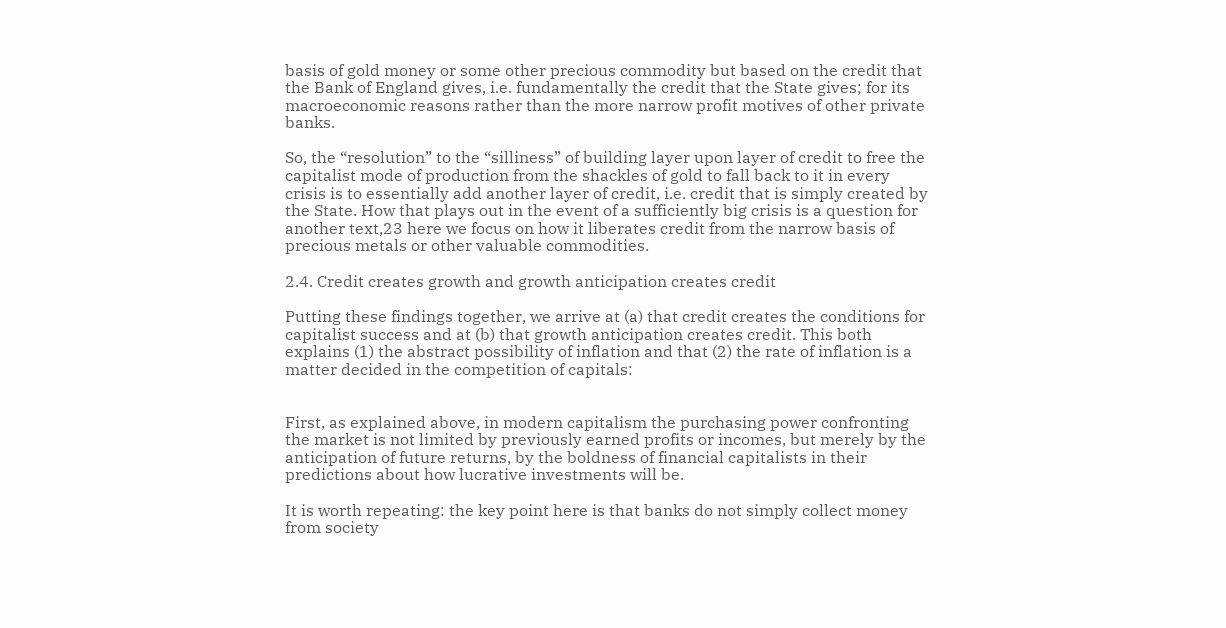basis of gold money or some other precious commodity but based on the credit that the Bank of England gives, i.e. fundamentally the credit that the State gives; for its macroeconomic reasons rather than the more narrow profit motives of other private banks.

So, the “resolution” to the “silliness” of building layer upon layer of credit to free the capitalist mode of production from the shackles of gold to fall back to it in every crisis is to essentially add another layer of credit, i.e. credit that is simply created by the State. How that plays out in the event of a sufficiently big crisis is a question for another text,23 here we focus on how it liberates credit from the narrow basis of precious metals or other valuable commodities.

2.4. Credit creates growth and growth anticipation creates credit

Putting these findings together, we arrive at (a) that credit creates the conditions for capitalist success and at (b) that growth anticipation creates credit. This both explains (1) the abstract possibility of inflation and that (2) the rate of inflation is a matter decided in the competition of capitals:


First, as explained above, in modern capitalism the purchasing power confronting the market is not limited by previously earned profits or incomes, but merely by the anticipation of future returns, by the boldness of financial capitalists in their predictions about how lucrative investments will be.

It is worth repeating: the key point here is that banks do not simply collect money from society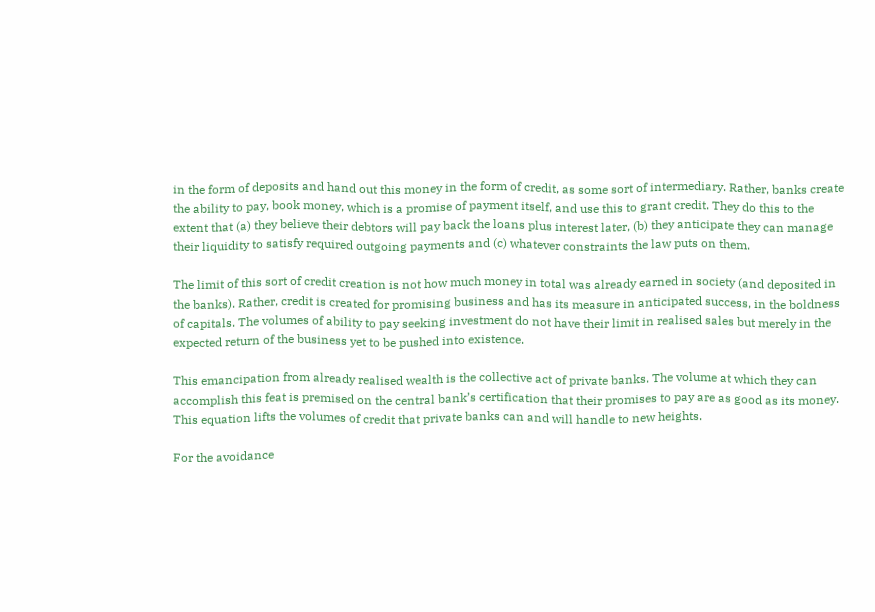in the form of deposits and hand out this money in the form of credit, as some sort of intermediary. Rather, banks create the ability to pay, book money, which is a promise of payment itself, and use this to grant credit. They do this to the extent that (a) they believe their debtors will pay back the loans plus interest later, (b) they anticipate they can manage their liquidity to satisfy required outgoing payments and (c) whatever constraints the law puts on them.

The limit of this sort of credit creation is not how much money in total was already earned in society (and deposited in the banks). Rather, credit is created for promising business and has its measure in anticipated success, in the boldness of capitals. The volumes of ability to pay seeking investment do not have their limit in realised sales but merely in the expected return of the business yet to be pushed into existence.

This emancipation from already realised wealth is the collective act of private banks. The volume at which they can accomplish this feat is premised on the central bank’s certification that their promises to pay are as good as its money. This equation lifts the volumes of credit that private banks can and will handle to new heights.

For the avoidance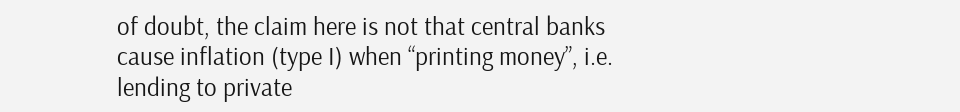of doubt, the claim here is not that central banks cause inflation (type I) when “printing money”, i.e. lending to private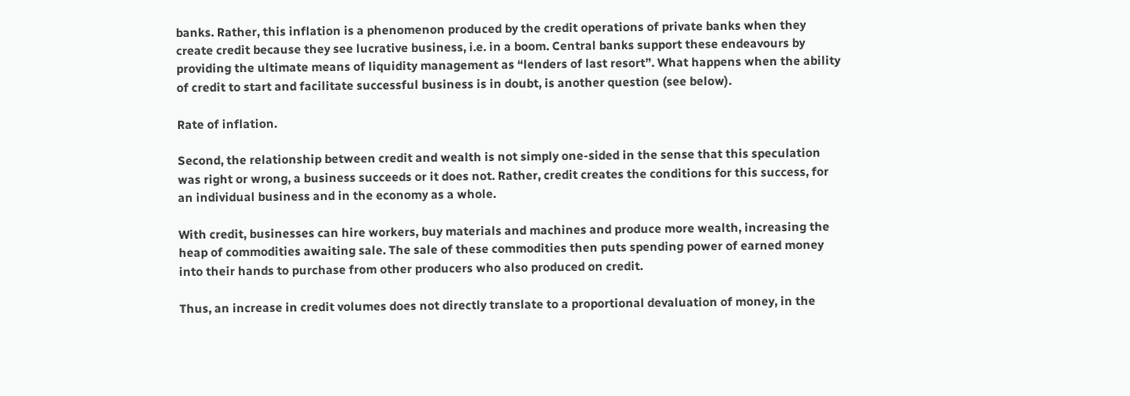banks. Rather, this inflation is a phenomenon produced by the credit operations of private banks when they create credit because they see lucrative business, i.e. in a boom. Central banks support these endeavours by providing the ultimate means of liquidity management as “lenders of last resort”. What happens when the ability of credit to start and facilitate successful business is in doubt, is another question (see below).

Rate of inflation.

Second, the relationship between credit and wealth is not simply one-sided in the sense that this speculation was right or wrong, a business succeeds or it does not. Rather, credit creates the conditions for this success, for an individual business and in the economy as a whole.

With credit, businesses can hire workers, buy materials and machines and produce more wealth, increasing the heap of commodities awaiting sale. The sale of these commodities then puts spending power of earned money into their hands to purchase from other producers who also produced on credit.

Thus, an increase in credit volumes does not directly translate to a proportional devaluation of money, in the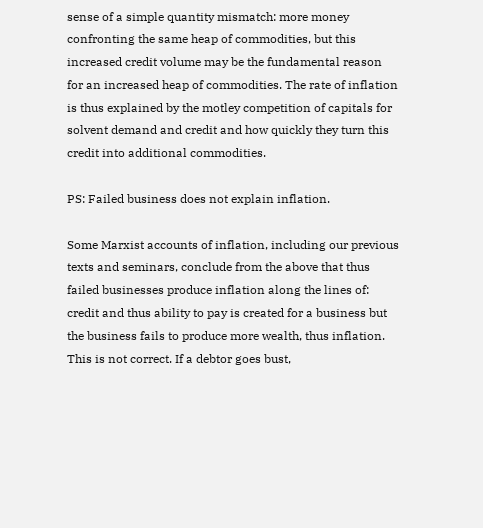sense of a simple quantity mismatch: more money confronting the same heap of commodities, but this increased credit volume may be the fundamental reason for an increased heap of commodities. The rate of inflation is thus explained by the motley competition of capitals for solvent demand and credit and how quickly they turn this credit into additional commodities.

PS: Failed business does not explain inflation.

Some Marxist accounts of inflation, including our previous texts and seminars, conclude from the above that thus failed businesses produce inflation along the lines of: credit and thus ability to pay is created for a business but the business fails to produce more wealth, thus inflation. This is not correct. If a debtor goes bust,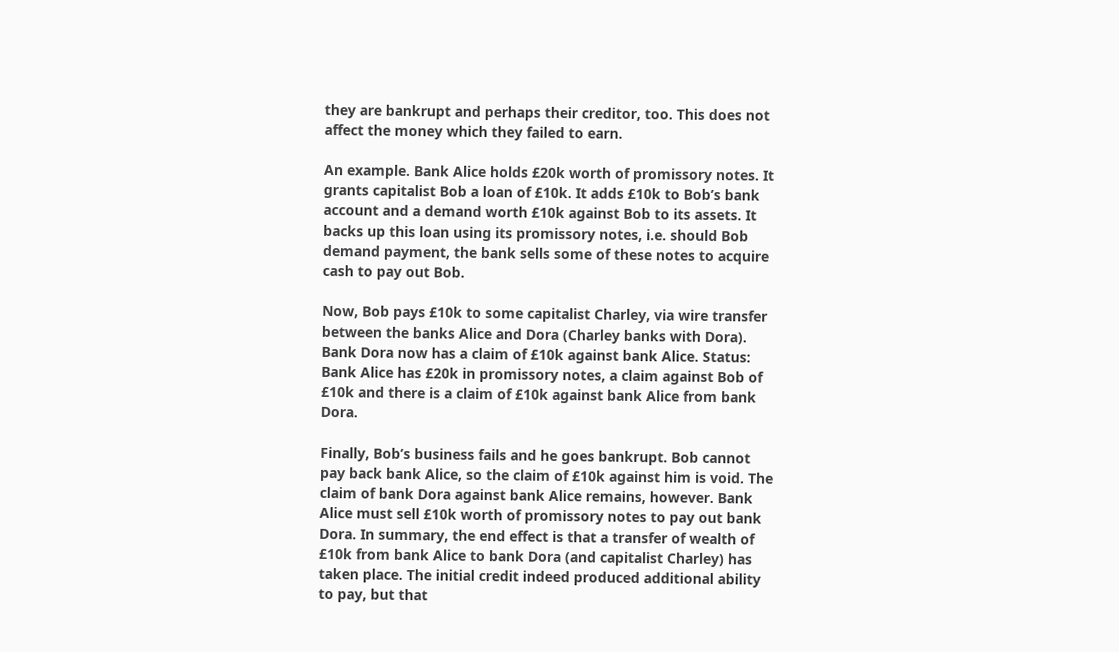they are bankrupt and perhaps their creditor, too. This does not affect the money which they failed to earn.

An example. Bank Alice holds £20k worth of promissory notes. It grants capitalist Bob a loan of £10k. It adds £10k to Bob’s bank account and a demand worth £10k against Bob to its assets. It backs up this loan using its promissory notes, i.e. should Bob demand payment, the bank sells some of these notes to acquire cash to pay out Bob.

Now, Bob pays £10k to some capitalist Charley, via wire transfer between the banks Alice and Dora (Charley banks with Dora). Bank Dora now has a claim of £10k against bank Alice. Status: Bank Alice has £20k in promissory notes, a claim against Bob of £10k and there is a claim of £10k against bank Alice from bank Dora.

Finally, Bob’s business fails and he goes bankrupt. Bob cannot pay back bank Alice, so the claim of £10k against him is void. The claim of bank Dora against bank Alice remains, however. Bank Alice must sell £10k worth of promissory notes to pay out bank Dora. In summary, the end effect is that a transfer of wealth of £10k from bank Alice to bank Dora (and capitalist Charley) has taken place. The initial credit indeed produced additional ability to pay, but that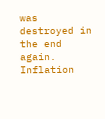was destroyed in the end again. Inflation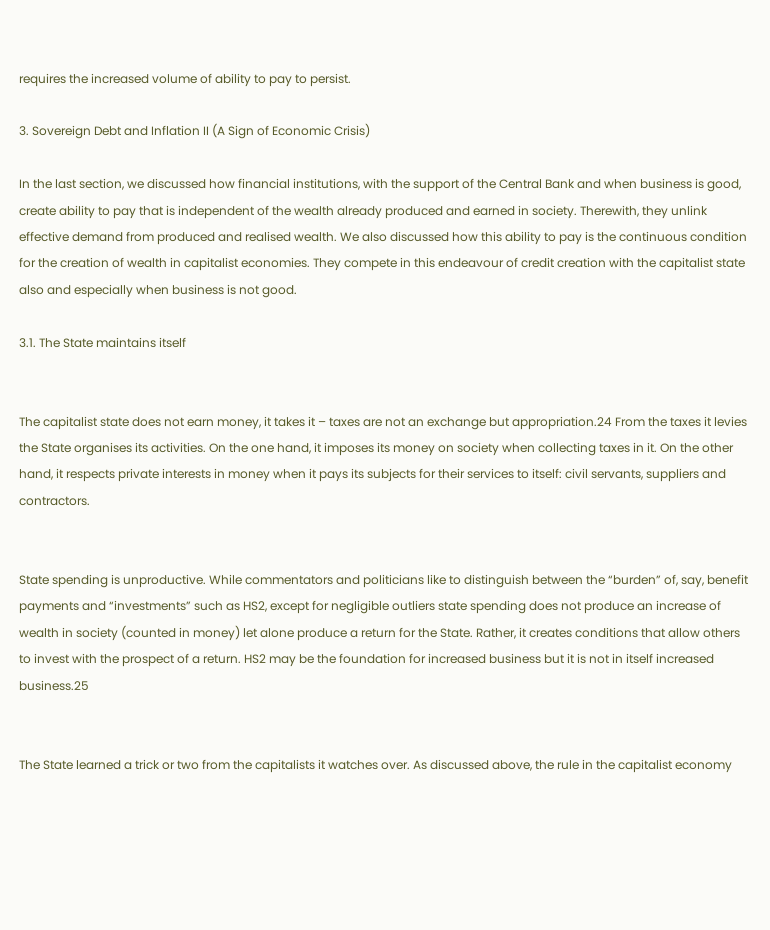requires the increased volume of ability to pay to persist.

3. Sovereign Debt and Inflation II (A Sign of Economic Crisis)

In the last section, we discussed how financial institutions, with the support of the Central Bank and when business is good, create ability to pay that is independent of the wealth already produced and earned in society. Therewith, they unlink effective demand from produced and realised wealth. We also discussed how this ability to pay is the continuous condition for the creation of wealth in capitalist economies. They compete in this endeavour of credit creation with the capitalist state also and especially when business is not good.

3.1. The State maintains itself


The capitalist state does not earn money, it takes it – taxes are not an exchange but appropriation.24 From the taxes it levies the State organises its activities. On the one hand, it imposes its money on society when collecting taxes in it. On the other hand, it respects private interests in money when it pays its subjects for their services to itself: civil servants, suppliers and contractors.


State spending is unproductive. While commentators and politicians like to distinguish between the “burden” of, say, benefit payments and “investments” such as HS2, except for negligible outliers state spending does not produce an increase of wealth in society (counted in money) let alone produce a return for the State. Rather, it creates conditions that allow others to invest with the prospect of a return. HS2 may be the foundation for increased business but it is not in itself increased business.25


The State learned a trick or two from the capitalists it watches over. As discussed above, the rule in the capitalist economy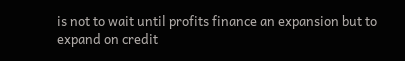is not to wait until profits finance an expansion but to expand on credit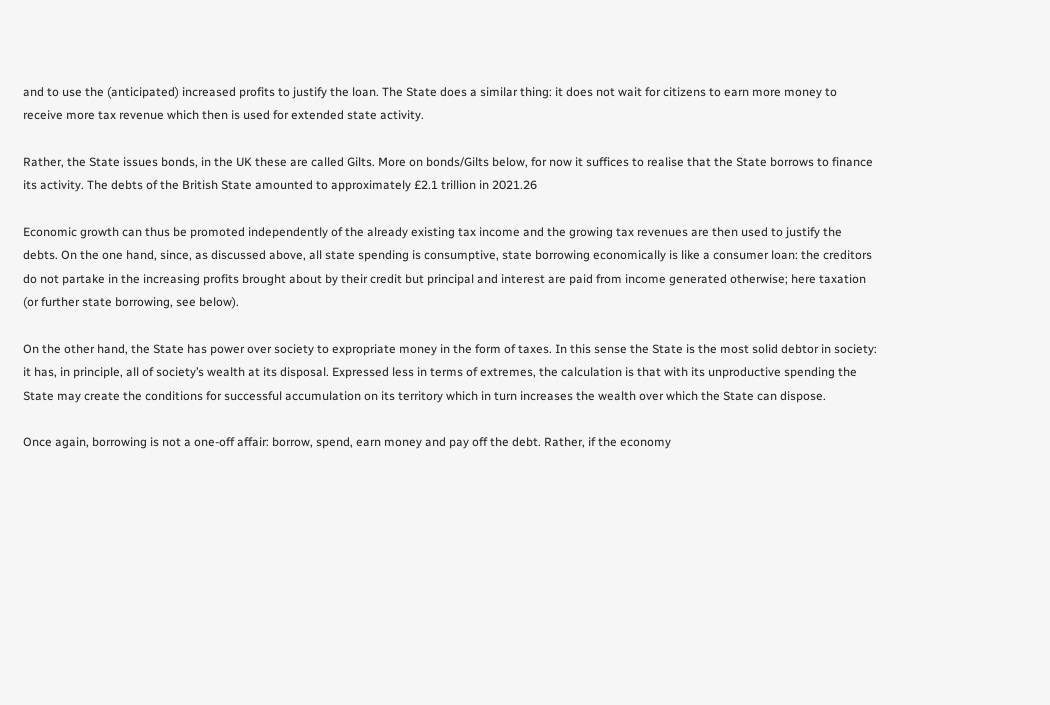and to use the (anticipated) increased profits to justify the loan. The State does a similar thing: it does not wait for citizens to earn more money to receive more tax revenue which then is used for extended state activity.

Rather, the State issues bonds, in the UK these are called Gilts. More on bonds/Gilts below, for now it suffices to realise that the State borrows to finance its activity. The debts of the British State amounted to approximately £2.1 trillion in 2021.26

Economic growth can thus be promoted independently of the already existing tax income and the growing tax revenues are then used to justify the debts. On the one hand, since, as discussed above, all state spending is consumptive, state borrowing economically is like a consumer loan: the creditors do not partake in the increasing profits brought about by their credit but principal and interest are paid from income generated otherwise; here taxation (or further state borrowing, see below).

On the other hand, the State has power over society to expropriate money in the form of taxes. In this sense the State is the most solid debtor in society: it has, in principle, all of society’s wealth at its disposal. Expressed less in terms of extremes, the calculation is that with its unproductive spending the State may create the conditions for successful accumulation on its territory which in turn increases the wealth over which the State can dispose.

Once again, borrowing is not a one-off affair: borrow, spend, earn money and pay off the debt. Rather, if the economy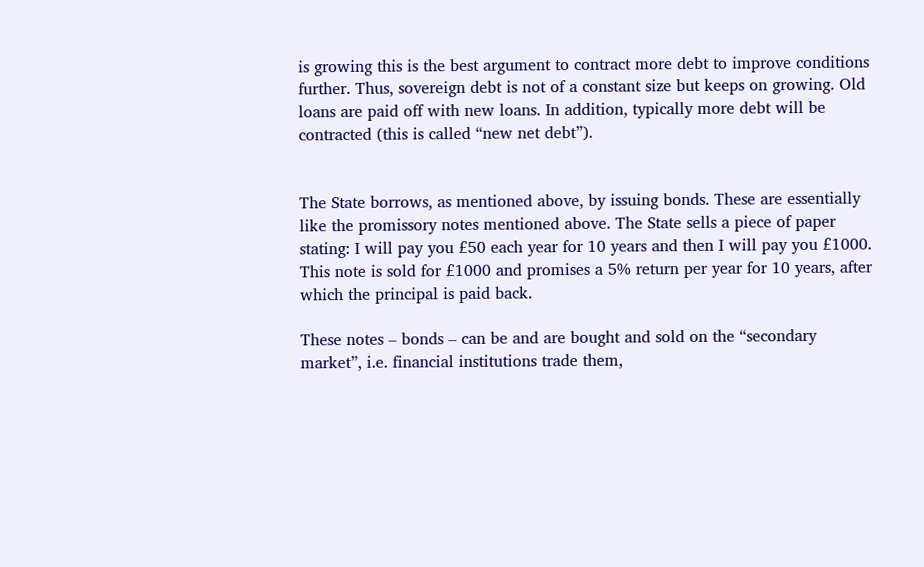is growing this is the best argument to contract more debt to improve conditions further. Thus, sovereign debt is not of a constant size but keeps on growing. Old loans are paid off with new loans. In addition, typically more debt will be contracted (this is called “new net debt”).


The State borrows, as mentioned above, by issuing bonds. These are essentially like the promissory notes mentioned above. The State sells a piece of paper stating: I will pay you £50 each year for 10 years and then I will pay you £1000. This note is sold for £1000 and promises a 5% return per year for 10 years, after which the principal is paid back.

These notes – bonds – can be and are bought and sold on the “secondary market”, i.e. financial institutions trade them,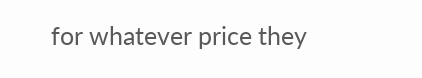for whatever price they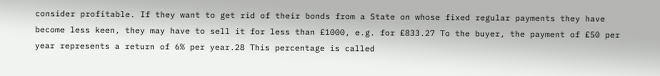consider profitable. If they want to get rid of their bonds from a State on whose fixed regular payments they have become less keen, they may have to sell it for less than £1000, e.g. for £833.27 To the buyer, the payment of £50 per year represents a return of 6% per year.28 This percentage is called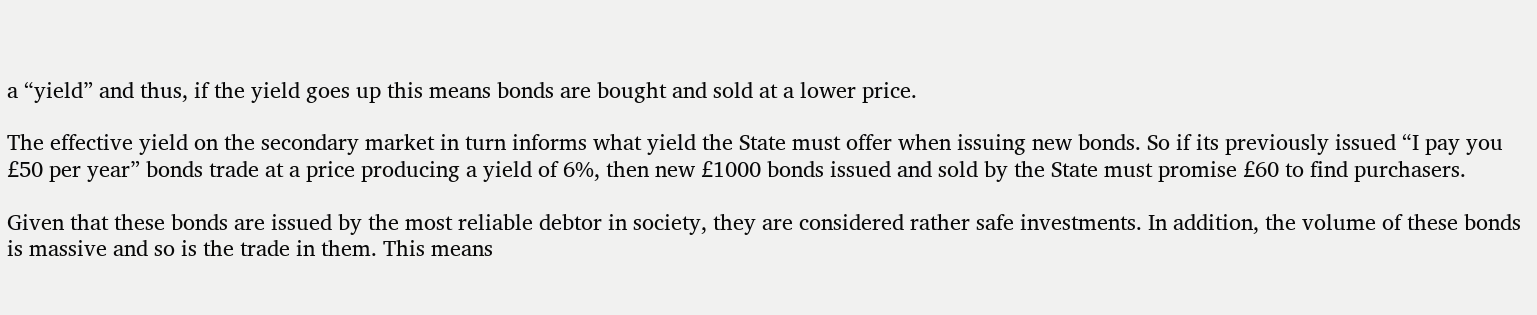a “yield” and thus, if the yield goes up this means bonds are bought and sold at a lower price.

The effective yield on the secondary market in turn informs what yield the State must offer when issuing new bonds. So if its previously issued “I pay you £50 per year” bonds trade at a price producing a yield of 6%, then new £1000 bonds issued and sold by the State must promise £60 to find purchasers.

Given that these bonds are issued by the most reliable debtor in society, they are considered rather safe investments. In addition, the volume of these bonds is massive and so is the trade in them. This means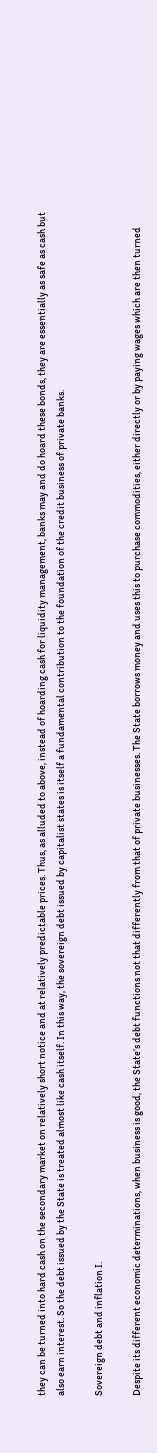they can be turned into hard cash on the secondary market on relatively short notice and at relatively predictable prices. Thus, as alluded to above, instead of hoarding cash for liquidity management, banks may and do hoard these bonds, they are essentially as safe as cash but also earn interest. So the debt issued by the State is treated almost like cash itself. In this way, the sovereign debt issued by capitalist states is itself a fundamental contribution to the foundation of the credit business of private banks.

Sovereign debt and inflation I.

Despite its different economic determinations, when business is good, the State’s debt functions not that differently from that of private businesses. The State borrows money and uses this to purchase commodities, either directly or by paying wages which are then turned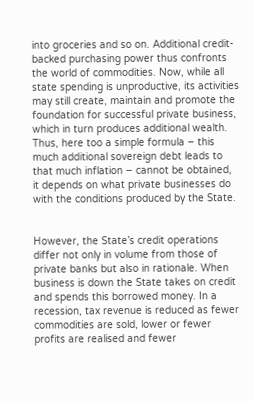into groceries and so on. Additional credit-backed purchasing power thus confronts the world of commodities. Now, while all state spending is unproductive, its activities may still create, maintain and promote the foundation for successful private business, which in turn produces additional wealth. Thus, here too a simple formula – this much additional sovereign debt leads to that much inflation – cannot be obtained, it depends on what private businesses do with the conditions produced by the State.


However, the State’s credit operations differ not only in volume from those of private banks but also in rationale. When business is down the State takes on credit and spends this borrowed money. In a recession, tax revenue is reduced as fewer commodities are sold, lower or fewer profits are realised and fewer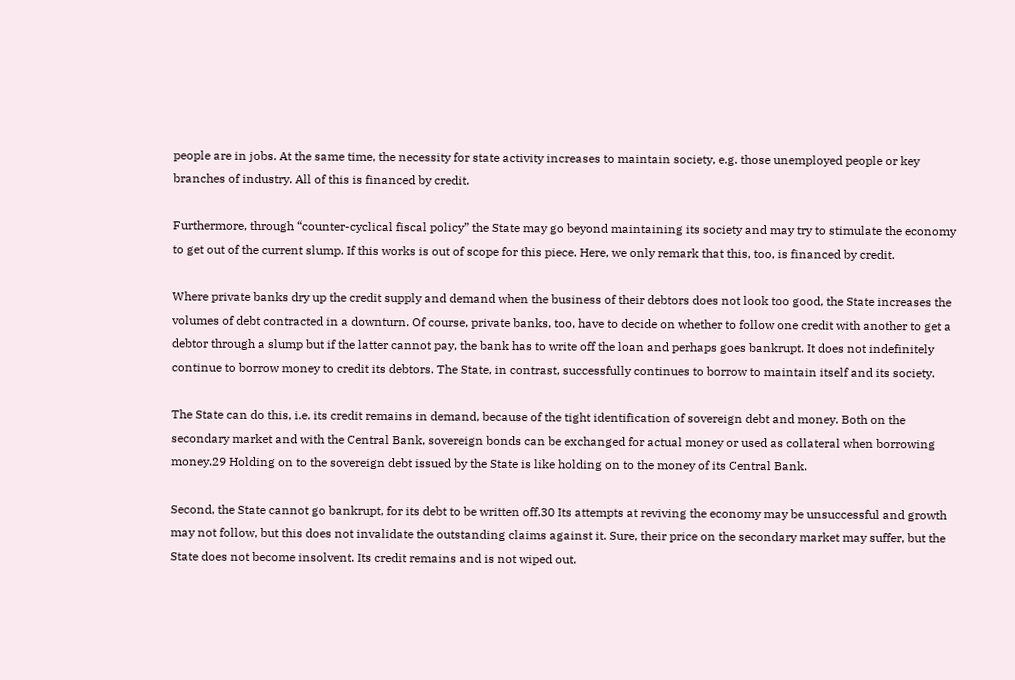people are in jobs. At the same time, the necessity for state activity increases to maintain society, e.g. those unemployed people or key branches of industry. All of this is financed by credit.

Furthermore, through “counter-cyclical fiscal policy” the State may go beyond maintaining its society and may try to stimulate the economy to get out of the current slump. If this works is out of scope for this piece. Here, we only remark that this, too, is financed by credit.

Where private banks dry up the credit supply and demand when the business of their debtors does not look too good, the State increases the volumes of debt contracted in a downturn. Of course, private banks, too, have to decide on whether to follow one credit with another to get a debtor through a slump but if the latter cannot pay, the bank has to write off the loan and perhaps goes bankrupt. It does not indefinitely continue to borrow money to credit its debtors. The State, in contrast, successfully continues to borrow to maintain itself and its society.

The State can do this, i.e. its credit remains in demand, because of the tight identification of sovereign debt and money. Both on the secondary market and with the Central Bank, sovereign bonds can be exchanged for actual money or used as collateral when borrowing money.29 Holding on to the sovereign debt issued by the State is like holding on to the money of its Central Bank.

Second, the State cannot go bankrupt, for its debt to be written off.30 Its attempts at reviving the economy may be unsuccessful and growth may not follow, but this does not invalidate the outstanding claims against it. Sure, their price on the secondary market may suffer, but the State does not become insolvent. Its credit remains and is not wiped out.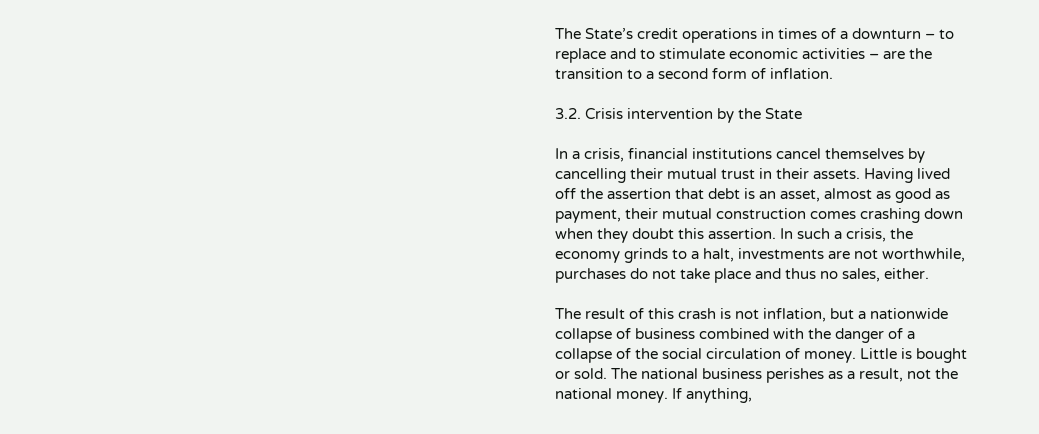The State’s credit operations in times of a downturn – to replace and to stimulate economic activities – are the transition to a second form of inflation.

3.2. Crisis intervention by the State

In a crisis, financial institutions cancel themselves by cancelling their mutual trust in their assets. Having lived off the assertion that debt is an asset, almost as good as payment, their mutual construction comes crashing down when they doubt this assertion. In such a crisis, the economy grinds to a halt, investments are not worthwhile, purchases do not take place and thus no sales, either.

The result of this crash is not inflation, but a nationwide collapse of business combined with the danger of a collapse of the social circulation of money. Little is bought or sold. The national business perishes as a result, not the national money. If anything,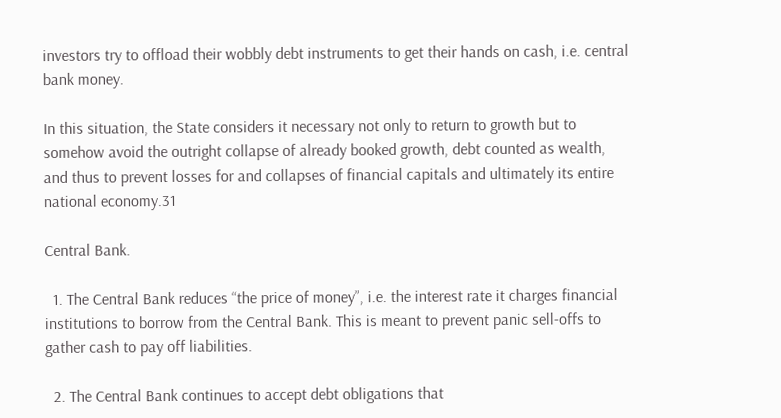investors try to offload their wobbly debt instruments to get their hands on cash, i.e. central bank money.

In this situation, the State considers it necessary not only to return to growth but to somehow avoid the outright collapse of already booked growth, debt counted as wealth, and thus to prevent losses for and collapses of financial capitals and ultimately its entire national economy.31

Central Bank.

  1. The Central Bank reduces “the price of money”, i.e. the interest rate it charges financial institutions to borrow from the Central Bank. This is meant to prevent panic sell-offs to gather cash to pay off liabilities.

  2. The Central Bank continues to accept debt obligations that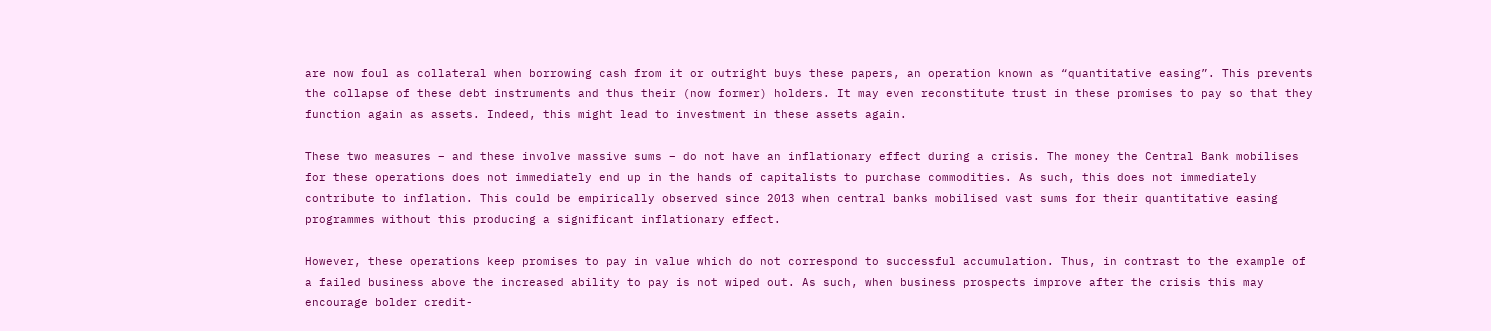are now foul as collateral when borrowing cash from it or outright buys these papers, an operation known as “quantitative easing”. This prevents the collapse of these debt instruments and thus their (now former) holders. It may even reconstitute trust in these promises to pay so that they function again as assets. Indeed, this might lead to investment in these assets again.

These two measures – and these involve massive sums – do not have an inflationary effect during a crisis. The money the Central Bank mobilises for these operations does not immediately end up in the hands of capitalists to purchase commodities. As such, this does not immediately contribute to inflation. This could be empirically observed since 2013 when central banks mobilised vast sums for their quantitative easing programmes without this producing a significant inflationary effect.

However, these operations keep promises to pay in value which do not correspond to successful accumulation. Thus, in contrast to the example of a failed business above the increased ability to pay is not wiped out. As such, when business prospects improve after the crisis this may encourage bolder credit-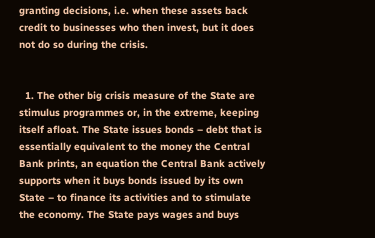granting decisions, i.e. when these assets back credit to businesses who then invest, but it does not do so during the crisis.


  1. The other big crisis measure of the State are stimulus programmes or, in the extreme, keeping itself afloat. The State issues bonds – debt that is essentially equivalent to the money the Central Bank prints, an equation the Central Bank actively supports when it buys bonds issued by its own State – to finance its activities and to stimulate the economy. The State pays wages and buys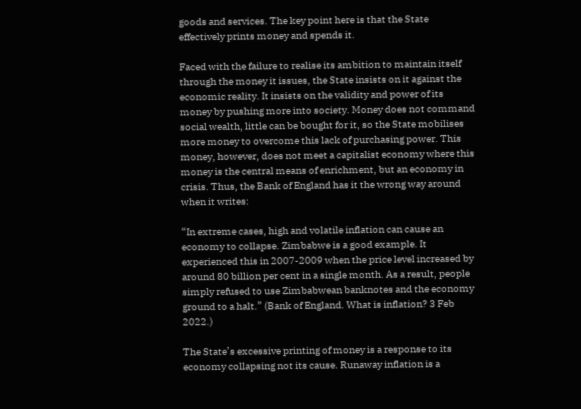goods and services. The key point here is that the State effectively prints money and spends it.

Faced with the failure to realise its ambition to maintain itself through the money it issues, the State insists on it against the economic reality. It insists on the validity and power of its money by pushing more into society. Money does not command social wealth, little can be bought for it, so the State mobilises more money to overcome this lack of purchasing power. This money, however, does not meet a capitalist economy where this money is the central means of enrichment, but an economy in crisis. Thus, the Bank of England has it the wrong way around when it writes:

“In extreme cases, high and volatile inflation can cause an economy to collapse. Zimbabwe is a good example. It experienced this in 2007-2009 when the price level increased by around 80 billion per cent in a single month. As a result, people simply refused to use Zimbabwean banknotes and the economy ground to a halt.” (Bank of England. What is inflation? 3 Feb 2022.)

The State’s excessive printing of money is a response to its economy collapsing not its cause. Runaway inflation is a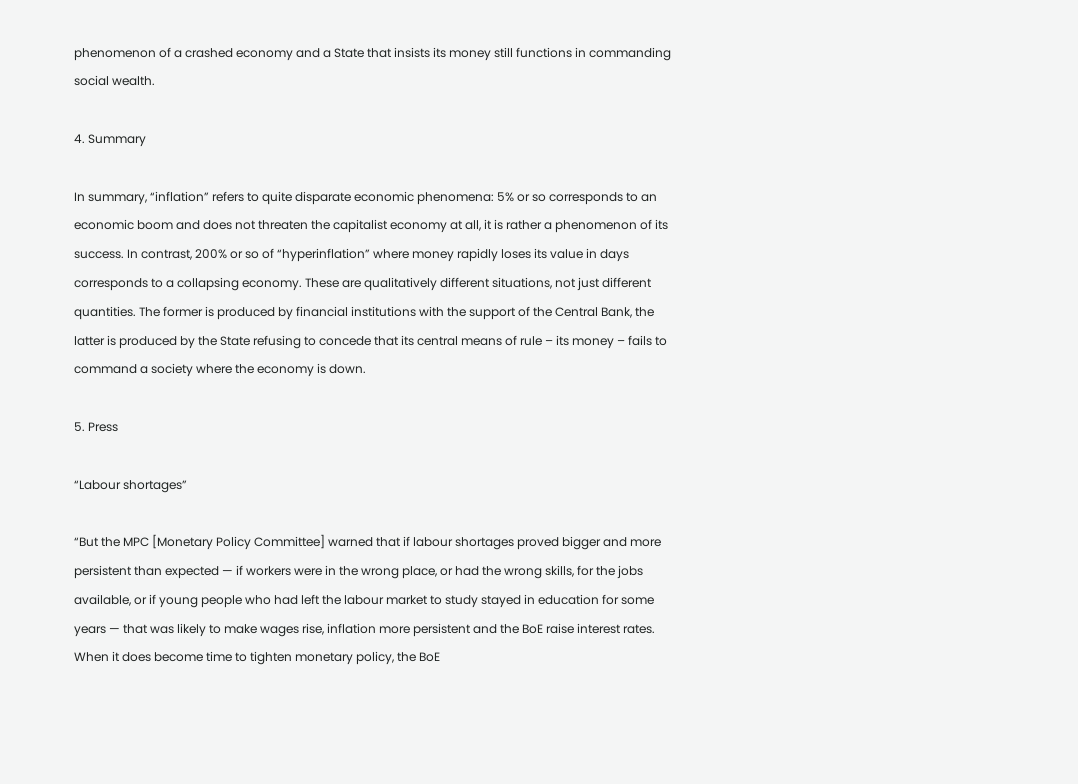phenomenon of a crashed economy and a State that insists its money still functions in commanding social wealth.

4. Summary

In summary, “inflation” refers to quite disparate economic phenomena: 5% or so corresponds to an economic boom and does not threaten the capitalist economy at all, it is rather a phenomenon of its success. In contrast, 200% or so of “hyperinflation” where money rapidly loses its value in days corresponds to a collapsing economy. These are qualitatively different situations, not just different quantities. The former is produced by financial institutions with the support of the Central Bank, the latter is produced by the State refusing to concede that its central means of rule – its money – fails to command a society where the economy is down.

5. Press

“Labour shortages”

“But the MPC [Monetary Policy Committee] warned that if labour shortages proved bigger and more persistent than expected — if workers were in the wrong place, or had the wrong skills, for the jobs available, or if young people who had left the labour market to study stayed in education for some years — that was likely to make wages rise, inflation more persistent and the BoE raise interest rates.
When it does become time to tighten monetary policy, the BoE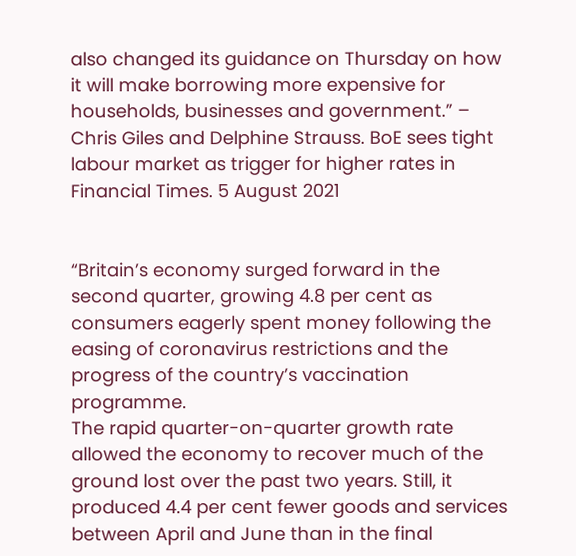also changed its guidance on Thursday on how it will make borrowing more expensive for households, businesses and government.” – Chris Giles and Delphine Strauss. BoE sees tight labour market as trigger for higher rates in Financial Times. 5 August 2021


“Britain’s economy surged forward in the second quarter, growing 4.8 per cent as consumers eagerly spent money following the easing of coronavirus restrictions and the progress of the country’s vaccination programme.
The rapid quarter-on-quarter growth rate allowed the economy to recover much of the ground lost over the past two years. Still, it produced 4.4 per cent fewer goods and services between April and June than in the final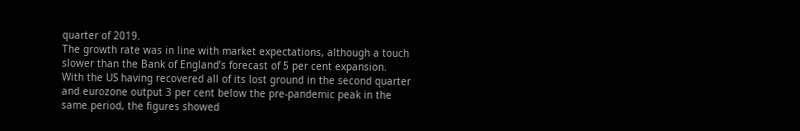quarter of 2019.
The growth rate was in line with market expectations, although a touch slower than the Bank of England’s forecast of 5 per cent expansion.
With the US having recovered all of its lost ground in the second quarter and eurozone output 3 per cent below the pre-pandemic peak in the same period, the figures showed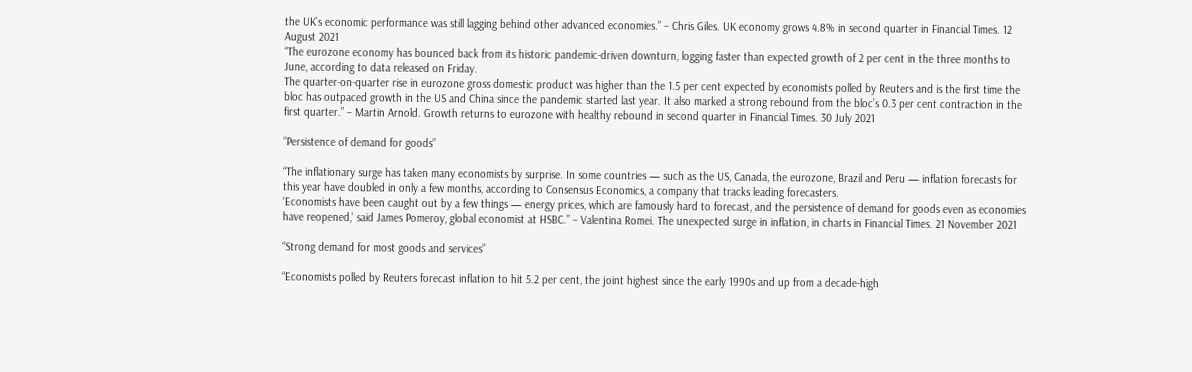the UK’s economic performance was still lagging behind other advanced economies.” – Chris Giles. UK economy grows 4.8% in second quarter in Financial Times. 12 August 2021
“The eurozone economy has bounced back from its historic pandemic-driven downturn, logging faster than expected growth of 2 per cent in the three months to June, according to data released on Friday.
The quarter-on-quarter rise in eurozone gross domestic product was higher than the 1.5 per cent expected by economists polled by Reuters and is the first time the bloc has outpaced growth in the US and China since the pandemic started last year. It also marked a strong rebound from the bloc’s 0.3 per cent contraction in the first quarter.” – Martin Arnold. Growth returns to eurozone with healthy rebound in second quarter in Financial Times. 30 July 2021

“Persistence of demand for goods”

“The inflationary surge has taken many economists by surprise. In some countries — such as the US, Canada, the eurozone, Brazil and Peru — inflation forecasts for this year have doubled in only a few months, according to Consensus Economics, a company that tracks leading forecasters.
‘Economists have been caught out by a few things — energy prices, which are famously hard to forecast, and the persistence of demand for goods even as economies have reopened,’ said James Pomeroy, global economist at HSBC.” – Valentina Romei. The unexpected surge in inflation, in charts in Financial Times. 21 November 2021

“Strong demand for most goods and services”

“Economists polled by Reuters forecast inflation to hit 5.2 per cent, the joint highest since the early 1990s and up from a decade-high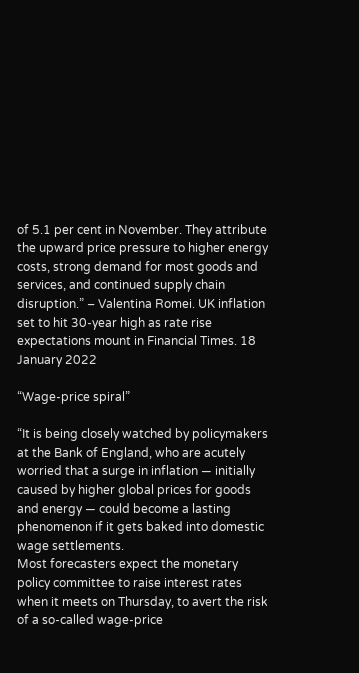of 5.1 per cent in November. They attribute the upward price pressure to higher energy costs, strong demand for most goods and services, and continued supply chain disruption.” – Valentina Romei. UK inflation set to hit 30-year high as rate rise expectations mount in Financial Times. 18 January 2022

“Wage-price spiral”

“It is being closely watched by policymakers at the Bank of England, who are acutely worried that a surge in inflation — initially caused by higher global prices for goods and energy — could become a lasting phenomenon if it gets baked into domestic wage settlements.
Most forecasters expect the monetary policy committee to raise interest rates when it meets on Thursday, to avert the risk of a so-called wage-price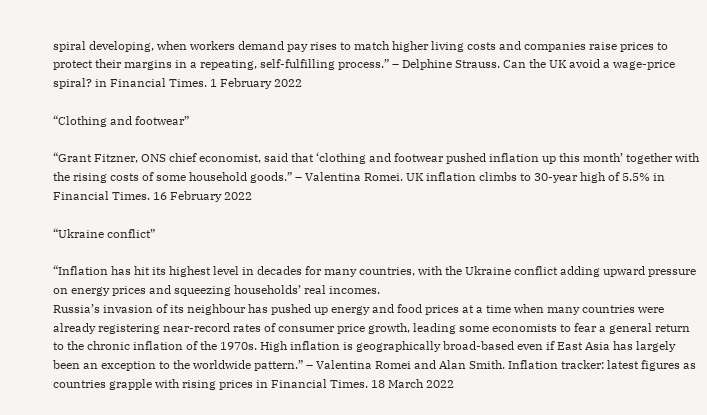spiral developing, when workers demand pay rises to match higher living costs and companies raise prices to protect their margins in a repeating, self-fulfilling process.” – Delphine Strauss. Can the UK avoid a wage-price spiral? in Financial Times. 1 February 2022

“Clothing and footwear”

“Grant Fitzner, ONS chief economist, said that ‘clothing and footwear pushed inflation up this month’ together with the rising costs of some household goods.” – Valentina Romei. UK inflation climbs to 30-year high of 5.5% in Financial Times. 16 February 2022

“Ukraine conflict”

“Inflation has hit its highest level in decades for many countries, with the Ukraine conflict adding upward pressure on energy prices and squeezing households’ real incomes.
Russia’s invasion of its neighbour has pushed up energy and food prices at a time when many countries were already registering near-record rates of consumer price growth, leading some economists to fear a general return to the chronic inflation of the 1970s. High inflation is geographically broad-based even if East Asia has largely been an exception to the worldwide pattern.” – Valentina Romei and Alan Smith. Inflation tracker: latest figures as countries grapple with rising prices in Financial Times. 18 March 2022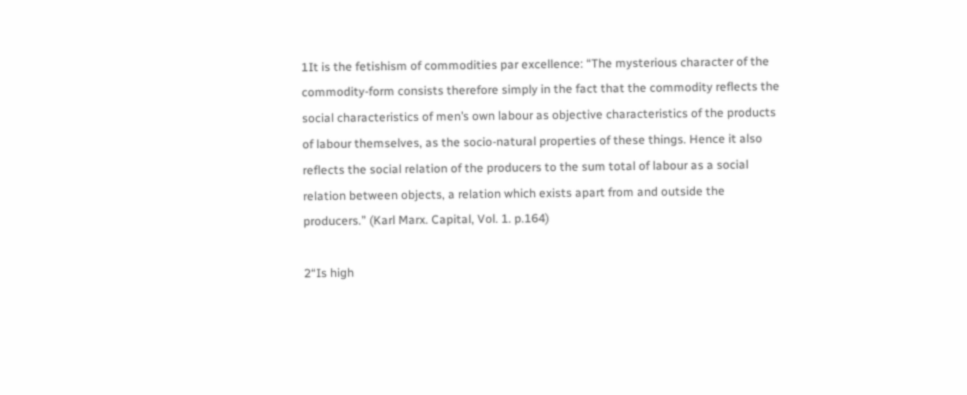1It is the fetishism of commodities par excellence: “The mysterious character of the commodity-form consists therefore simply in the fact that the commodity reflects the social characteristics of men’s own labour as objective characteristics of the products of labour themselves, as the socio-natural properties of these things. Hence it also reflects the social relation of the producers to the sum total of labour as a social relation between objects, a relation which exists apart from and outside the producers.” (Karl Marx. Capital, Vol. 1. p.164)

2“Is high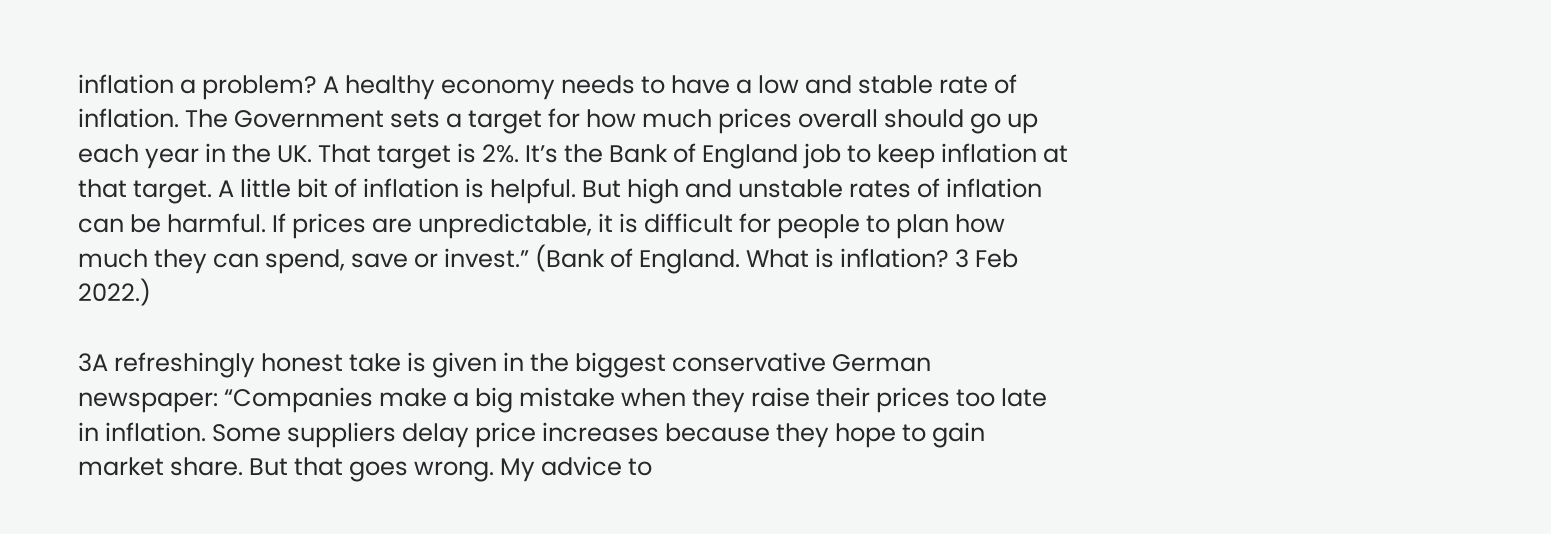inflation a problem? A healthy economy needs to have a low and stable rate of inflation. The Government sets a target for how much prices overall should go up each year in the UK. That target is 2%. It’s the Bank of England job to keep inflation at that target. A little bit of inflation is helpful. But high and unstable rates of inflation can be harmful. If prices are unpredictable, it is difficult for people to plan how much they can spend, save or invest.” (Bank of England. What is inflation? 3 Feb 2022.)

3A refreshingly honest take is given in the biggest conservative German newspaper: “Companies make a big mistake when they raise their prices too late in inflation. Some suppliers delay price increases because they hope to gain market share. But that goes wrong. My advice to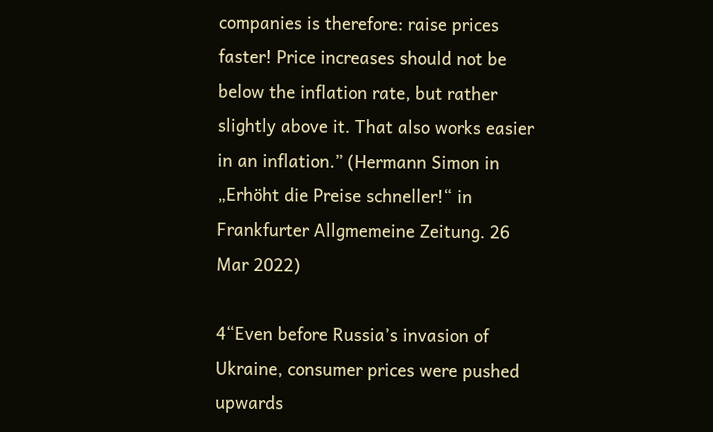companies is therefore: raise prices faster! Price increases should not be below the inflation rate, but rather slightly above it. That also works easier in an inflation.” (Hermann Simon in „Erhöht die Preise schneller!“ in Frankfurter Allgmemeine Zeitung. 26 Mar 2022)

4“Even before Russia’s invasion of Ukraine, consumer prices were pushed upwards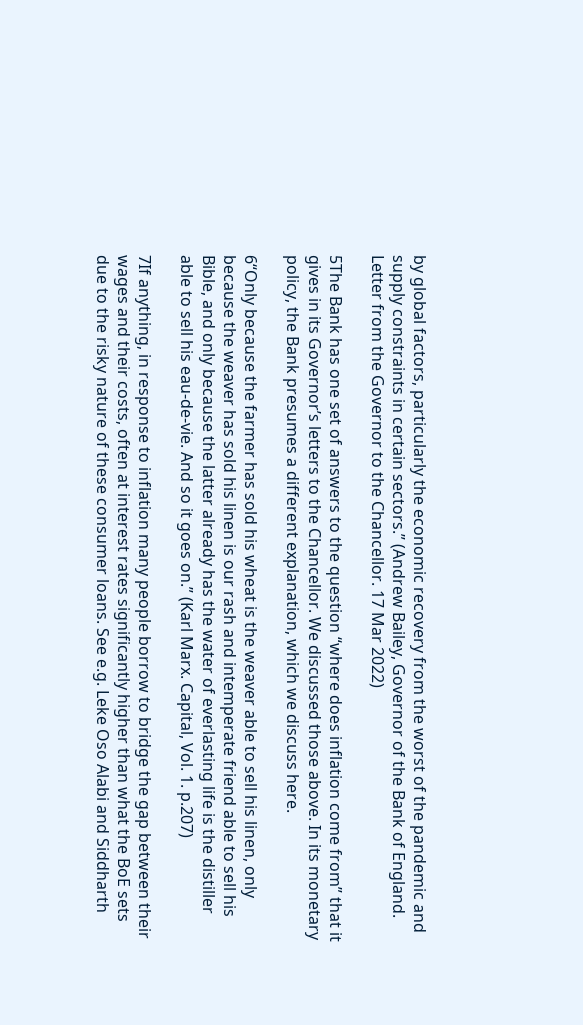by global factors, particularly the economic recovery from the worst of the pandemic and supply constraints in certain sectors.” (Andrew Bailey, Governor of the Bank of England. Letter from the Governor to the Chancellor. 17 Mar 2022)

5The Bank has one set of answers to the question “where does inflation come from” that it gives in its Governor’s letters to the Chancellor. We discussed those above. In its monetary policy, the Bank presumes a different explanation, which we discuss here.

6“Only because the farmer has sold his wheat is the weaver able to sell his linen, only because the weaver has sold his linen is our rash and intemperate friend able to sell his Bible, and only because the latter already has the water of everlasting life is the distiller able to sell his eau-de-vie. And so it goes on.” (Karl Marx. Capital, Vol. 1. p.207)

7If anything, in response to inflation many people borrow to bridge the gap between their wages and their costs, often at interest rates significantly higher than what the BoE sets due to the risky nature of these consumer loans. See e.g. Leke Oso Alabi and Siddharth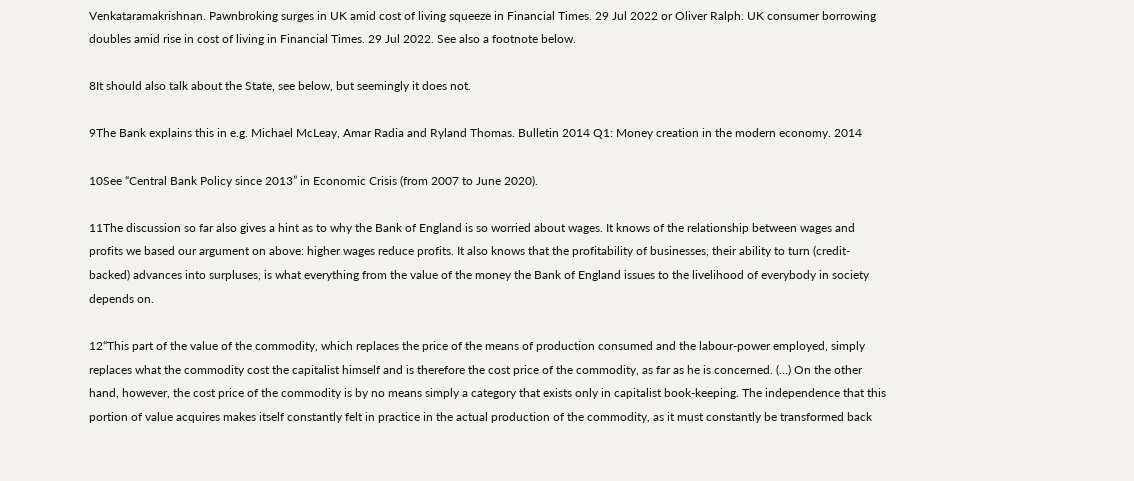Venkataramakrishnan. Pawnbroking surges in UK amid cost of living squeeze in Financial Times. 29 Jul 2022 or Oliver Ralph. UK consumer borrowing doubles amid rise in cost of living in Financial Times. 29 Jul 2022. See also a footnote below.

8It should also talk about the State, see below, but seemingly it does not.

9The Bank explains this in e.g. Michael McLeay, Amar Radia and Ryland Thomas. Bulletin 2014 Q1: Money creation in the modern economy. 2014

10See “Central Bank Policy since 2013” in Economic Crisis (from 2007 to June 2020).

11The discussion so far also gives a hint as to why the Bank of England is so worried about wages. It knows of the relationship between wages and profits we based our argument on above: higher wages reduce profits. It also knows that the profitability of businesses, their ability to turn (credit-backed) advances into surpluses, is what everything from the value of the money the Bank of England issues to the livelihood of everybody in society depends on.

12“This part of the value of the commodity, which replaces the price of the means of production consumed and the labour-power employed, simply replaces what the commodity cost the capitalist himself and is therefore the cost price of the commodity, as far as he is concerned. (…) On the other hand, however, the cost price of the commodity is by no means simply a category that exists only in capitalist book-keeping. The independence that this portion of value acquires makes itself constantly felt in practice in the actual production of the commodity, as it must constantly be transformed back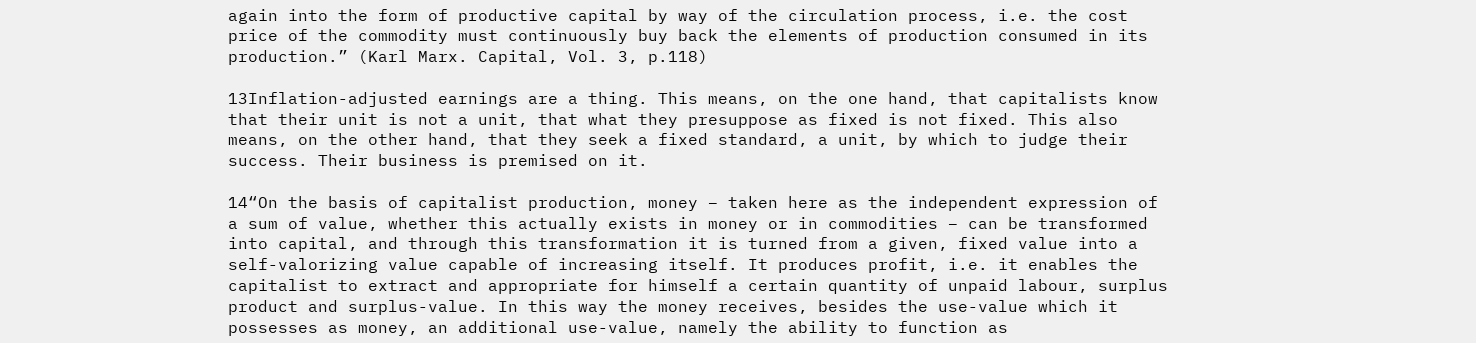again into the form of productive capital by way of the circulation process, i.e. the cost price of the commodity must continuously buy back the elements of production consumed in its production.” (Karl Marx. Capital, Vol. 3, p.118)

13Inflation-adjusted earnings are a thing. This means, on the one hand, that capitalists know that their unit is not a unit, that what they presuppose as fixed is not fixed. This also means, on the other hand, that they seek a fixed standard, a unit, by which to judge their success. Their business is premised on it.

14“On the basis of capitalist production, money – taken here as the independent expression of a sum of value, whether this actually exists in money or in commodities – can be transformed into capital, and through this transformation it is turned from a given, fixed value into a self-valorizing value capable of increasing itself. It produces profit, i.e. it enables the capitalist to extract and appropriate for himself a certain quantity of unpaid labour, surplus product and surplus-value. In this way the money receives, besides the use-value which it possesses as money, an additional use-value, namely the ability to function as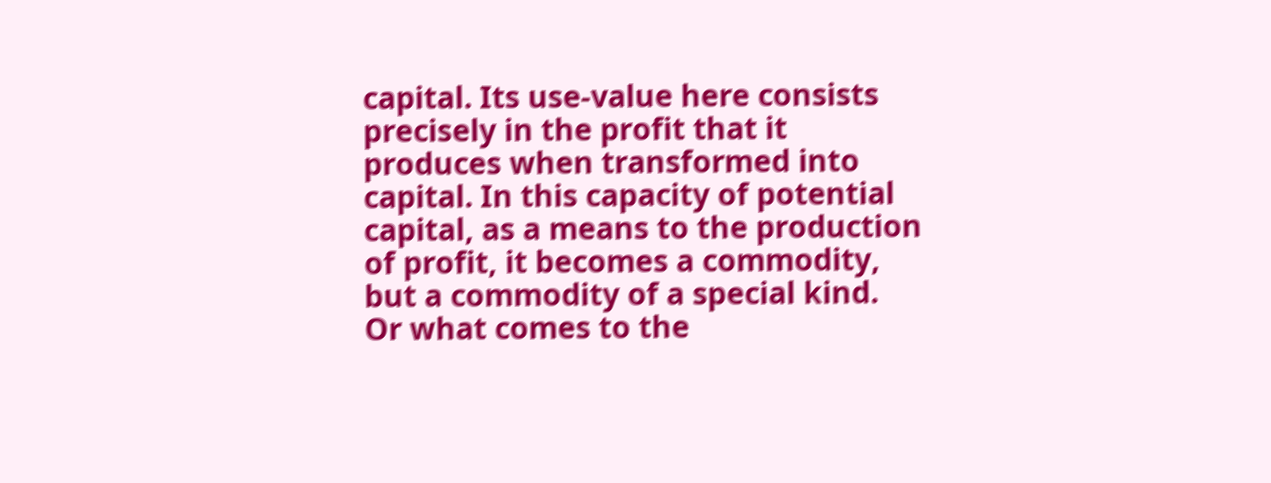capital. Its use-value here consists precisely in the profit that it produces when transformed into capital. In this capacity of potential capital, as a means to the production of profit, it becomes a commodity, but a commodity of a special kind. Or what comes to the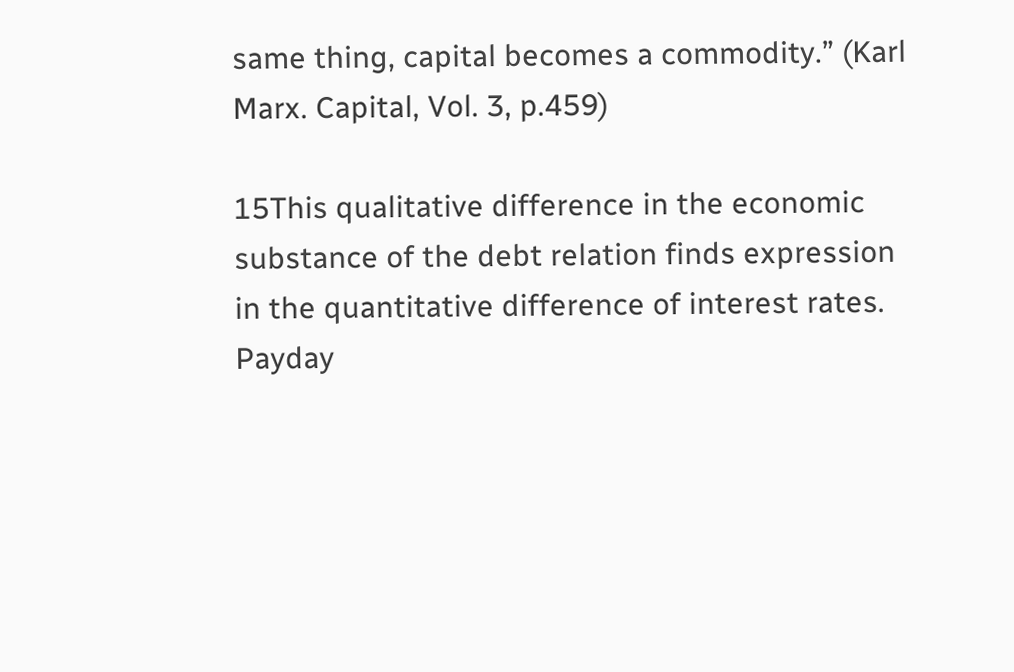same thing, capital becomes a commodity.” (Karl Marx. Capital, Vol. 3, p.459)

15This qualitative difference in the economic substance of the debt relation finds expression in the quantitative difference of interest rates. Payday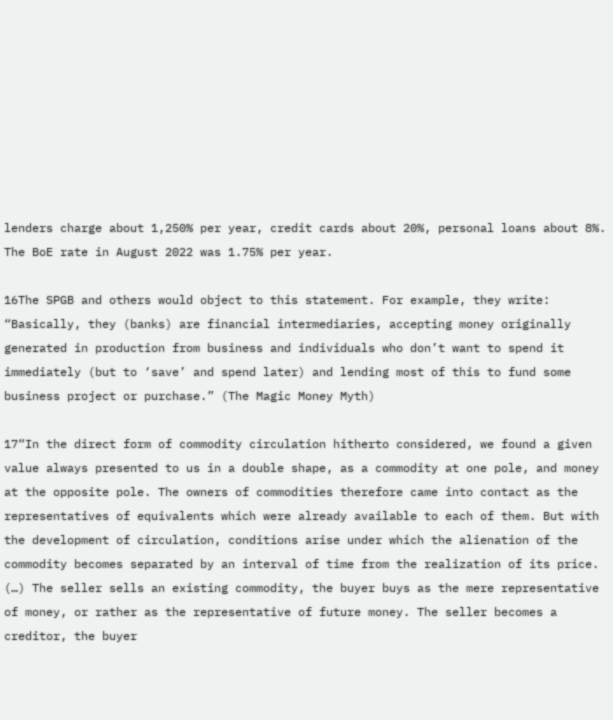lenders charge about 1,250% per year, credit cards about 20%, personal loans about 8%. The BoE rate in August 2022 was 1.75% per year.

16The SPGB and others would object to this statement. For example, they write: “Basically, they (banks) are financial intermediaries, accepting money originally generated in production from business and individuals who don’t want to spend it immediately (but to ‘save’ and spend later) and lending most of this to fund some business project or purchase.” (The Magic Money Myth)

17“In the direct form of commodity circulation hitherto considered, we found a given value always presented to us in a double shape, as a commodity at one pole, and money at the opposite pole. The owners of commodities therefore came into contact as the representatives of equivalents which were already available to each of them. But with the development of circulation, conditions arise under which the alienation of the commodity becomes separated by an interval of time from the realization of its price. (…) The seller sells an existing commodity, the buyer buys as the mere representative of money, or rather as the representative of future money. The seller becomes a creditor, the buyer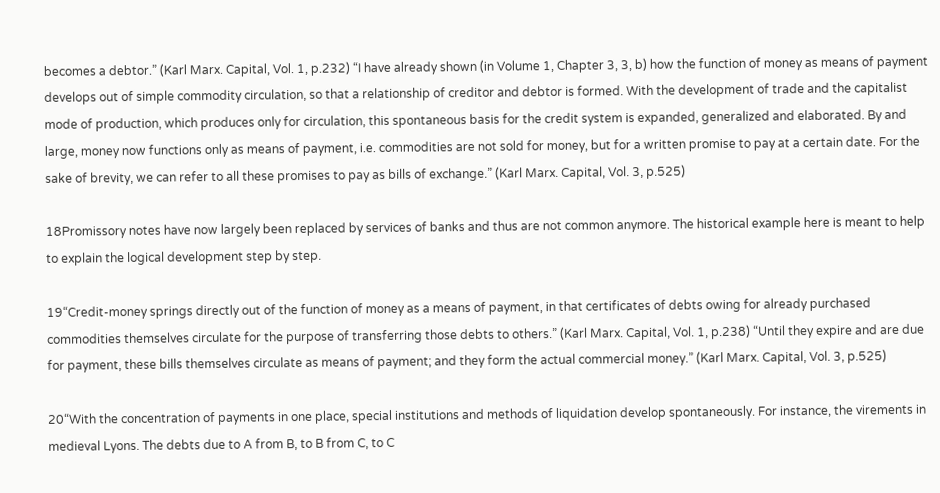becomes a debtor.” (Karl Marx. Capital, Vol. 1, p.232) “I have already shown (in Volume 1, Chapter 3, 3, b) how the function of money as means of payment develops out of simple commodity circulation, so that a relationship of creditor and debtor is formed. With the development of trade and the capitalist mode of production, which produces only for circulation, this spontaneous basis for the credit system is expanded, generalized and elaborated. By and large, money now functions only as means of payment, i.e. commodities are not sold for money, but for a written promise to pay at a certain date. For the sake of brevity, we can refer to all these promises to pay as bills of exchange.” (Karl Marx. Capital, Vol. 3, p.525)

18Promissory notes have now largely been replaced by services of banks and thus are not common anymore. The historical example here is meant to help to explain the logical development step by step.

19“Credit-money springs directly out of the function of money as a means of payment, in that certificates of debts owing for already purchased commodities themselves circulate for the purpose of transferring those debts to others.” (Karl Marx. Capital, Vol. 1, p.238) “Until they expire and are due for payment, these bills themselves circulate as means of payment; and they form the actual commercial money.” (Karl Marx. Capital, Vol. 3, p.525)

20“With the concentration of payments in one place, special institutions and methods of liquidation develop spontaneously. For instance, the virements in medieval Lyons. The debts due to A from B, to B from C, to C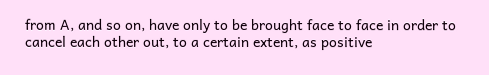from A, and so on, have only to be brought face to face in order to cancel each other out, to a certain extent, as positive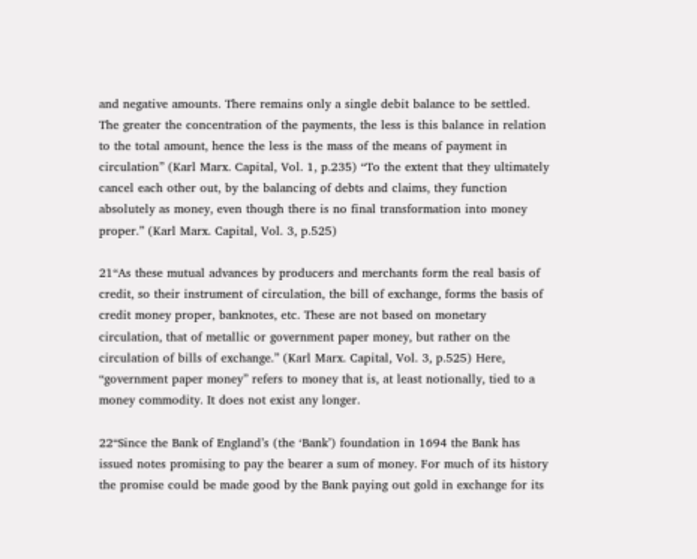and negative amounts. There remains only a single debit balance to be settled. The greater the concentration of the payments, the less is this balance in relation to the total amount, hence the less is the mass of the means of payment in circulation” (Karl Marx. Capital, Vol. 1, p.235) “To the extent that they ultimately cancel each other out, by the balancing of debts and claims, they function absolutely as money, even though there is no final transformation into money proper.” (Karl Marx. Capital, Vol. 3, p.525)

21“As these mutual advances by producers and merchants form the real basis of credit, so their instrument of circulation, the bill of exchange, forms the basis of credit money proper, banknotes, etc. These are not based on monetary circulation, that of metallic or government paper money, but rather on the circulation of bills of exchange.” (Karl Marx. Capital, Vol. 3, p.525) Here, “government paper money” refers to money that is, at least notionally, tied to a money commodity. It does not exist any longer.

22“Since the Bank of England’s (the ‘Bank’) foundation in 1694 the Bank has issued notes promising to pay the bearer a sum of money. For much of its history the promise could be made good by the Bank paying out gold in exchange for its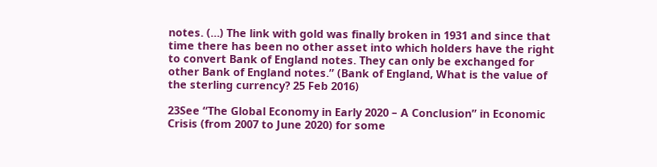notes. (…) The link with gold was finally broken in 1931 and since that time there has been no other asset into which holders have the right to convert Bank of England notes. They can only be exchanged for other Bank of England notes.” (Bank of England, What is the value of the sterling currency? 25 Feb 2016)

23See “The Global Economy in Early 2020 – A Conclusion” in Economic Crisis (from 2007 to June 2020) for some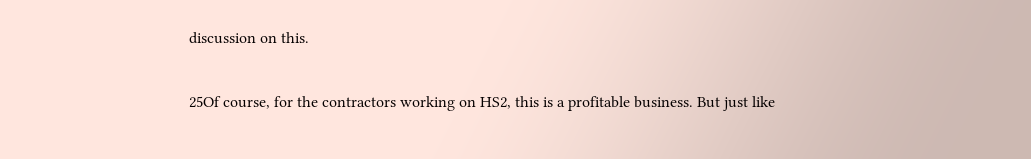discussion on this.

25Of course, for the contractors working on HS2, this is a profitable business. But just like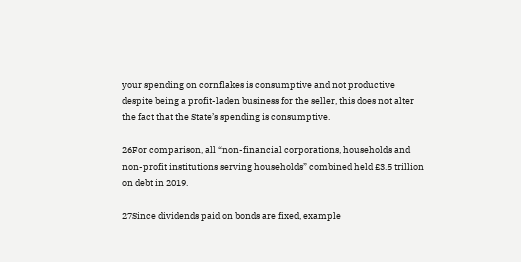your spending on cornflakes is consumptive and not productive despite being a profit-laden business for the seller, this does not alter the fact that the State’s spending is consumptive.

26For comparison, all “non-financial corporations, households and non-profit institutions serving households” combined held £3.5 trillion on debt in 2019.

27Since dividends paid on bonds are fixed, example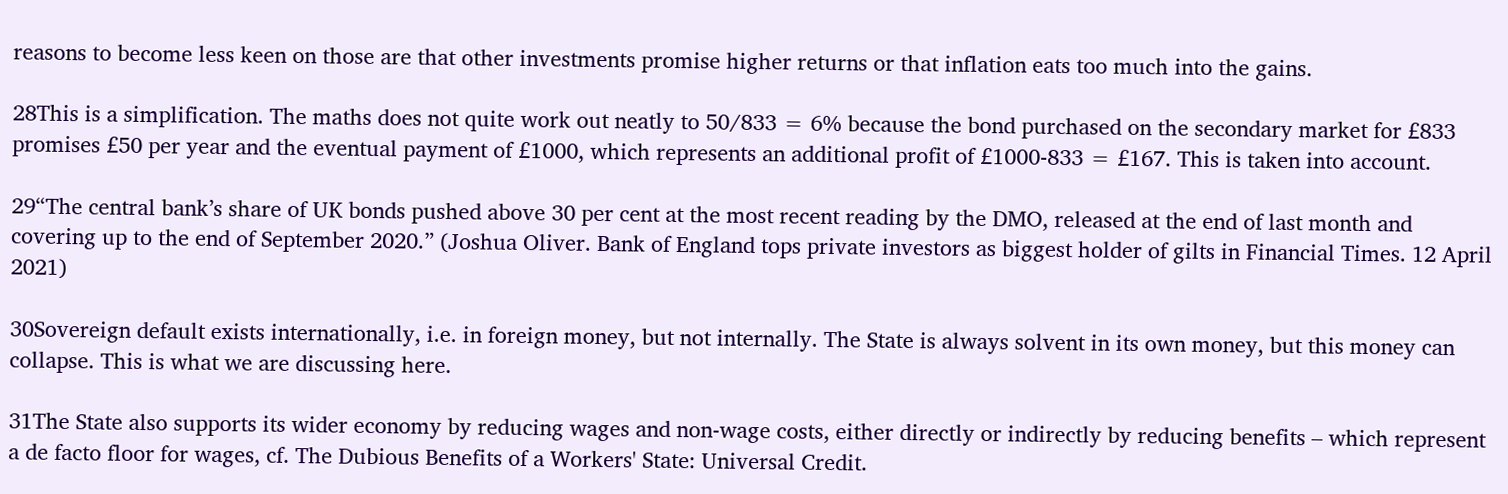reasons to become less keen on those are that other investments promise higher returns or that inflation eats too much into the gains.

28This is a simplification. The maths does not quite work out neatly to 50/833 = 6% because the bond purchased on the secondary market for £833 promises £50 per year and the eventual payment of £1000, which represents an additional profit of £1000-833 = £167. This is taken into account.

29“The central bank’s share of UK bonds pushed above 30 per cent at the most recent reading by the DMO, released at the end of last month and covering up to the end of September 2020.” (Joshua Oliver. Bank of England tops private investors as biggest holder of gilts in Financial Times. 12 April 2021)

30Sovereign default exists internationally, i.e. in foreign money, but not internally. The State is always solvent in its own money, but this money can collapse. This is what we are discussing here.

31The State also supports its wider economy by reducing wages and non-wage costs, either directly or indirectly by reducing benefits – which represent a de facto floor for wages, cf. The Dubious Benefits of a Workers' State: Universal Credit.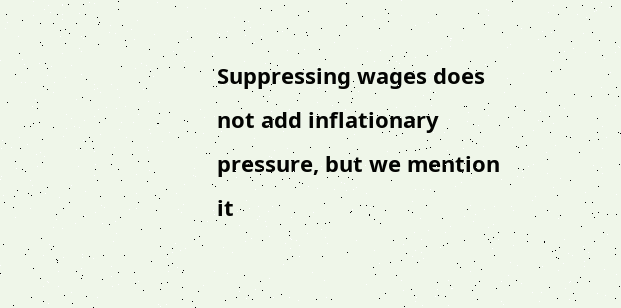Suppressing wages does not add inflationary pressure, but we mention it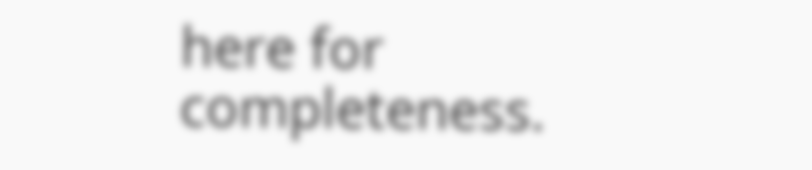here for completeness.